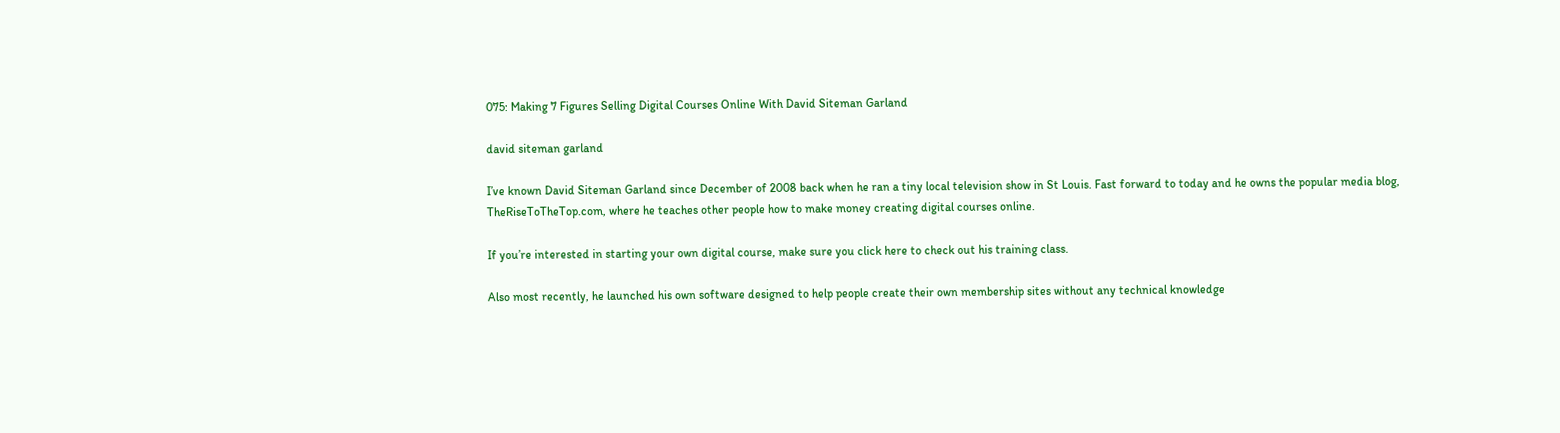075: Making 7 Figures Selling Digital Courses Online With David Siteman Garland

david siteman garland

I’ve known David Siteman Garland since December of 2008 back when he ran a tiny local television show in St Louis. Fast forward to today and he owns the popular media blog, TheRiseToTheTop.com, where he teaches other people how to make money creating digital courses online.

If you’re interested in starting your own digital course, make sure you click here to check out his training class.

Also most recently, he launched his own software designed to help people create their own membership sites without any technical knowledge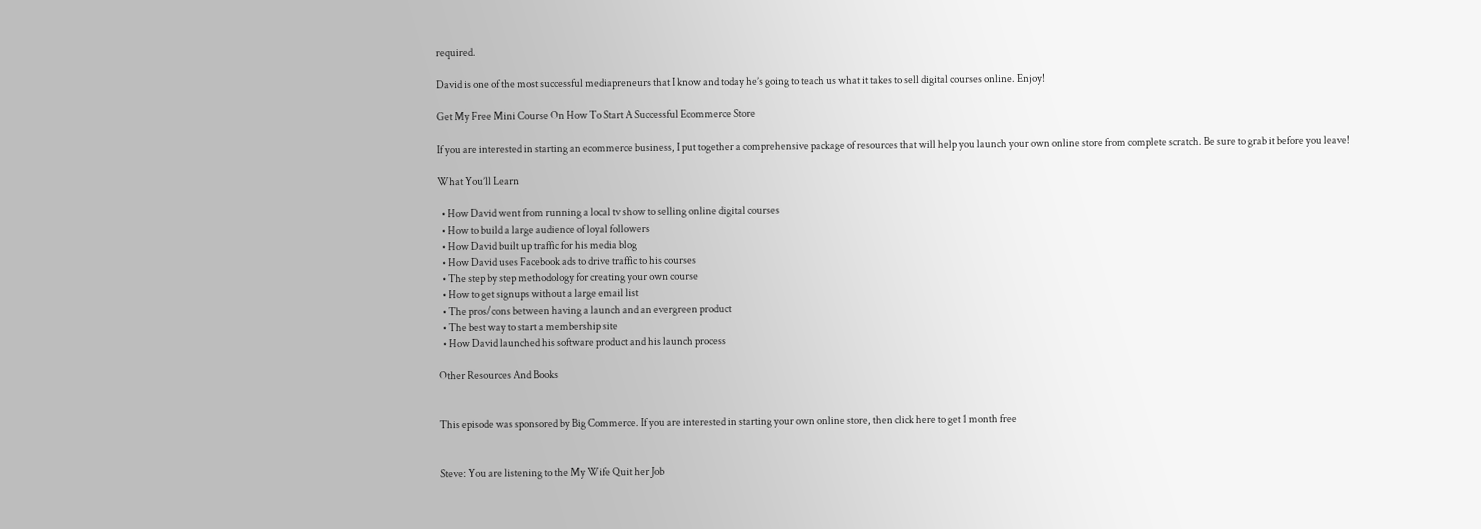required.

David is one of the most successful mediapreneurs that I know and today he’s going to teach us what it takes to sell digital courses online. Enjoy!

Get My Free Mini Course On How To Start A Successful Ecommerce Store

If you are interested in starting an ecommerce business, I put together a comprehensive package of resources that will help you launch your own online store from complete scratch. Be sure to grab it before you leave!

What You’ll Learn

  • How David went from running a local tv show to selling online digital courses
  • How to build a large audience of loyal followers
  • How David built up traffic for his media blog
  • How David uses Facebook ads to drive traffic to his courses
  • The step by step methodology for creating your own course
  • How to get signups without a large email list
  • The pros/cons between having a launch and an evergreen product
  • The best way to start a membership site
  • How David launched his software product and his launch process

Other Resources And Books


This episode was sponsored by Big Commerce. If you are interested in starting your own online store, then click here to get 1 month free


Steve: You are listening to the My Wife Quit her Job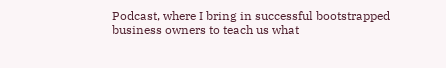Podcast, where I bring in successful bootstrapped business owners to teach us what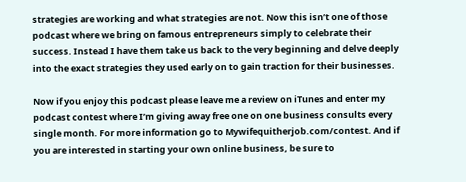strategies are working and what strategies are not. Now this isn’t one of those podcast where we bring on famous entrepreneurs simply to celebrate their success. Instead I have them take us back to the very beginning and delve deeply into the exact strategies they used early on to gain traction for their businesses.

Now if you enjoy this podcast please leave me a review on iTunes and enter my podcast contest where I’m giving away free one on one business consults every single month. For more information go to Mywifequitherjob.com/contest. And if you are interested in starting your own online business, be sure to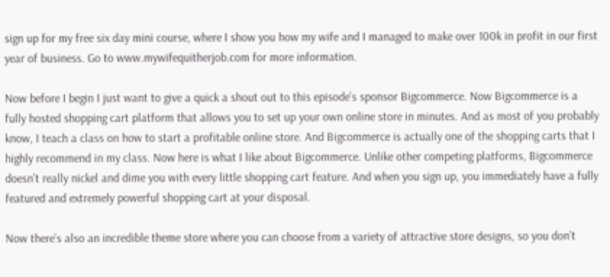sign up for my free six day mini course, where I show you how my wife and I managed to make over 100k in profit in our first year of business. Go to www.mywifequitherjob.com for more information.

Now before I begin I just want to give a quick a shout out to this episode’s sponsor Bigcommerce. Now Bigcommerce is a fully hosted shopping cart platform that allows you to set up your own online store in minutes. And as most of you probably know, I teach a class on how to start a profitable online store. And Bigcommerce is actually one of the shopping carts that I highly recommend in my class. Now here is what I like about Bigcommerce. Unlike other competing platforms, Bigcommerce doesn’t really nickel and dime you with every little shopping cart feature. And when you sign up, you immediately have a fully featured and extremely powerful shopping cart at your disposal.

Now there’s also an incredible theme store where you can choose from a variety of attractive store designs, so you don’t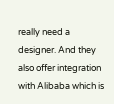really need a designer. And they also offer integration with Alibaba which is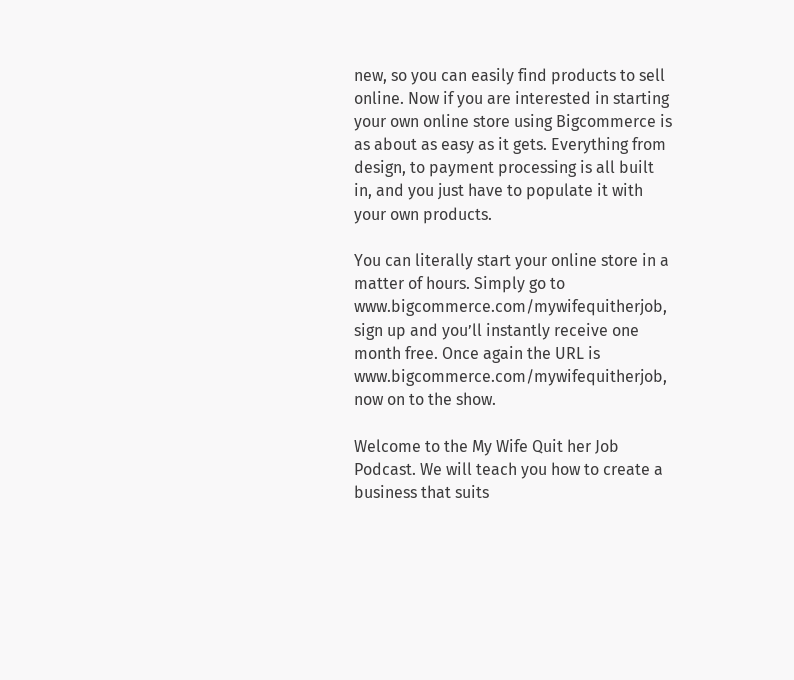new, so you can easily find products to sell online. Now if you are interested in starting your own online store using Bigcommerce is as about as easy as it gets. Everything from design, to payment processing is all built in, and you just have to populate it with your own products.

You can literally start your online store in a matter of hours. Simply go to www.bigcommerce.com/mywifequitherjob, sign up and you’ll instantly receive one month free. Once again the URL is www.bigcommerce.com/mywifequitherjob, now on to the show.

Welcome to the My Wife Quit her Job Podcast. We will teach you how to create a business that suits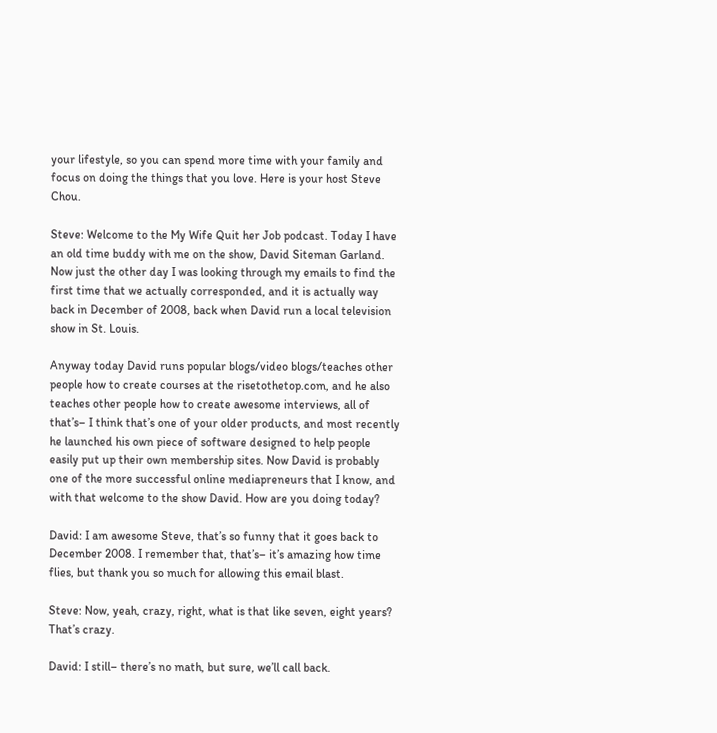your lifestyle, so you can spend more time with your family and focus on doing the things that you love. Here is your host Steve Chou.

Steve: Welcome to the My Wife Quit her Job podcast. Today I have an old time buddy with me on the show, David Siteman Garland. Now just the other day I was looking through my emails to find the first time that we actually corresponded, and it is actually way back in December of 2008, back when David run a local television show in St. Louis.

Anyway today David runs popular blogs/video blogs/teaches other people how to create courses at the risetothetop.com, and he also teaches other people how to create awesome interviews, all of that’s– I think that’s one of your older products, and most recently he launched his own piece of software designed to help people easily put up their own membership sites. Now David is probably one of the more successful online mediapreneurs that I know, and with that welcome to the show David. How are you doing today?

David: I am awesome Steve, that’s so funny that it goes back to December 2008. I remember that, that’s– it’s amazing how time flies, but thank you so much for allowing this email blast.

Steve: Now, yeah, crazy, right, what is that like seven, eight years? That’s crazy.

David: I still– there’s no math, but sure, we’ll call back.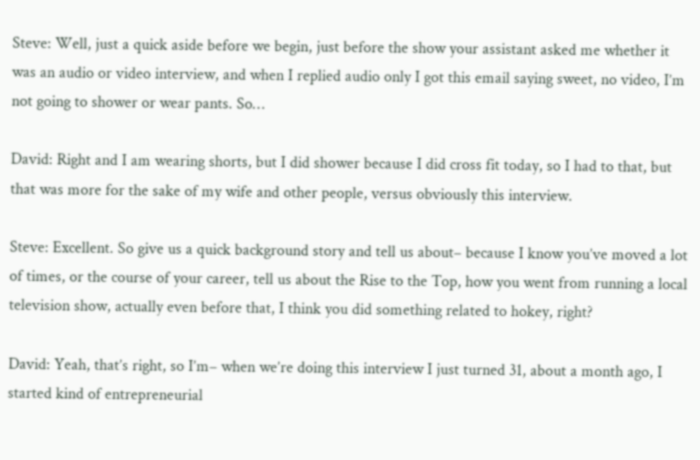Steve: Well, just a quick aside before we begin, just before the show your assistant asked me whether it was an audio or video interview, and when I replied audio only I got this email saying sweet, no video, I’m not going to shower or wear pants. So…

David: Right and I am wearing shorts, but I did shower because I did cross fit today, so I had to that, but that was more for the sake of my wife and other people, versus obviously this interview.

Steve: Excellent. So give us a quick background story and tell us about– because I know you’ve moved a lot of times, or the course of your career, tell us about the Rise to the Top, how you went from running a local television show, actually even before that, I think you did something related to hokey, right?

David: Yeah, that’s right, so I’m– when we’re doing this interview I just turned 31, about a month ago, I started kind of entrepreneurial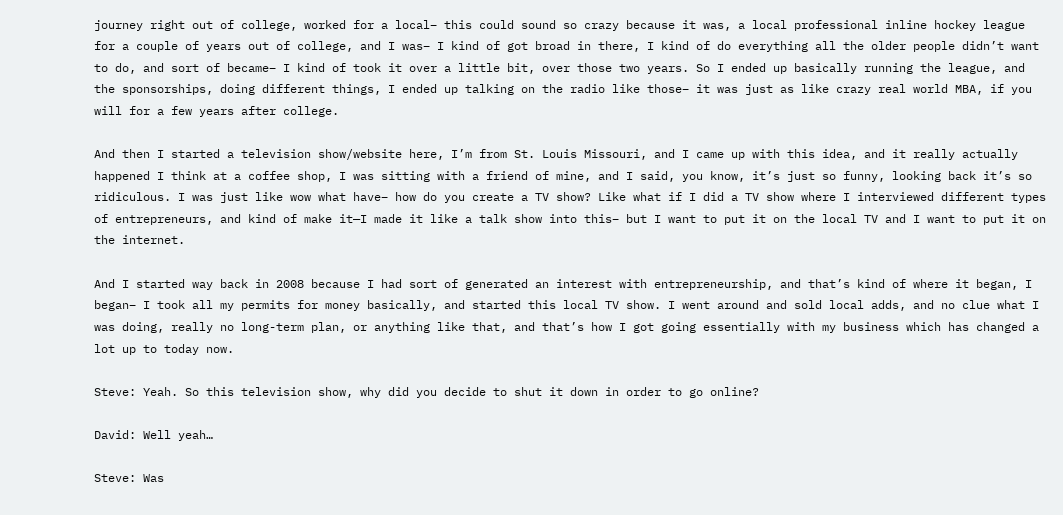journey right out of college, worked for a local– this could sound so crazy because it was, a local professional inline hockey league for a couple of years out of college, and I was– I kind of got broad in there, I kind of do everything all the older people didn’t want to do, and sort of became– I kind of took it over a little bit, over those two years. So I ended up basically running the league, and the sponsorships, doing different things, I ended up talking on the radio like those– it was just as like crazy real world MBA, if you will for a few years after college.

And then I started a television show/website here, I’m from St. Louis Missouri, and I came up with this idea, and it really actually happened I think at a coffee shop, I was sitting with a friend of mine, and I said, you know, it’s just so funny, looking back it’s so ridiculous. I was just like wow what have– how do you create a TV show? Like what if I did a TV show where I interviewed different types of entrepreneurs, and kind of make it—I made it like a talk show into this– but I want to put it on the local TV and I want to put it on the internet.

And I started way back in 2008 because I had sort of generated an interest with entrepreneurship, and that’s kind of where it began, I began– I took all my permits for money basically, and started this local TV show. I went around and sold local adds, and no clue what I was doing, really no long-term plan, or anything like that, and that’s how I got going essentially with my business which has changed a lot up to today now.

Steve: Yeah. So this television show, why did you decide to shut it down in order to go online?

David: Well yeah…

Steve: Was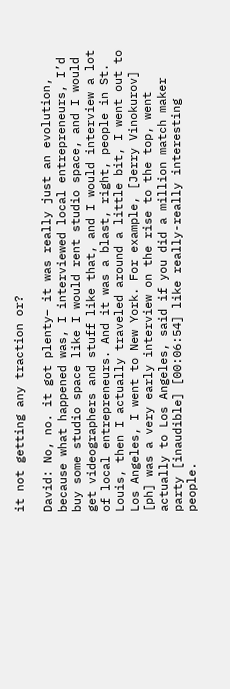it not getting any traction or?

David: No, no. it got plenty– it was really just an evolution, because what happened was, I interviewed local entrepreneurs, I’d buy some studio space like I would rent studio space, and I would get videographers and stuff like that, and I would interview a lot of local entrepreneurs. And it was a blast, right, people in St. Louis, then I actually traveled around a little bit, I went out to Los Angeles, I went to New York. For example, [Jerry Vinokurov] [ph] was a very early interview on the rise to the top, went actually to Los Angeles, said if you did a million match maker party [inaudible] [00:06:54] like really-really interesting people.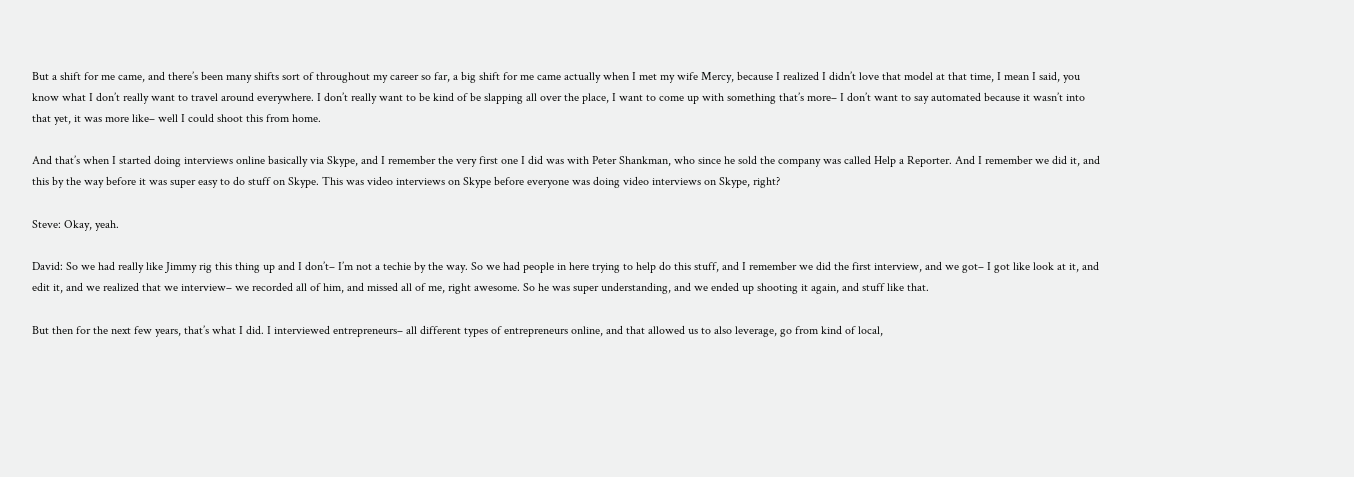But a shift for me came, and there’s been many shifts sort of throughout my career so far, a big shift for me came actually when I met my wife Mercy, because I realized I didn’t love that model at that time, I mean I said, you know what I don’t really want to travel around everywhere. I don’t really want to be kind of be slapping all over the place, I want to come up with something that’s more– I don’t want to say automated because it wasn’t into that yet, it was more like– well I could shoot this from home.

And that’s when I started doing interviews online basically via Skype, and I remember the very first one I did was with Peter Shankman, who since he sold the company was called Help a Reporter. And I remember we did it, and this by the way before it was super easy to do stuff on Skype. This was video interviews on Skype before everyone was doing video interviews on Skype, right?

Steve: Okay, yeah.

David: So we had really like Jimmy rig this thing up and I don’t– I’m not a techie by the way. So we had people in here trying to help do this stuff, and I remember we did the first interview, and we got– I got like look at it, and edit it, and we realized that we interview– we recorded all of him, and missed all of me, right awesome. So he was super understanding, and we ended up shooting it again, and stuff like that.

But then for the next few years, that’s what I did. I interviewed entrepreneurs– all different types of entrepreneurs online, and that allowed us to also leverage, go from kind of local,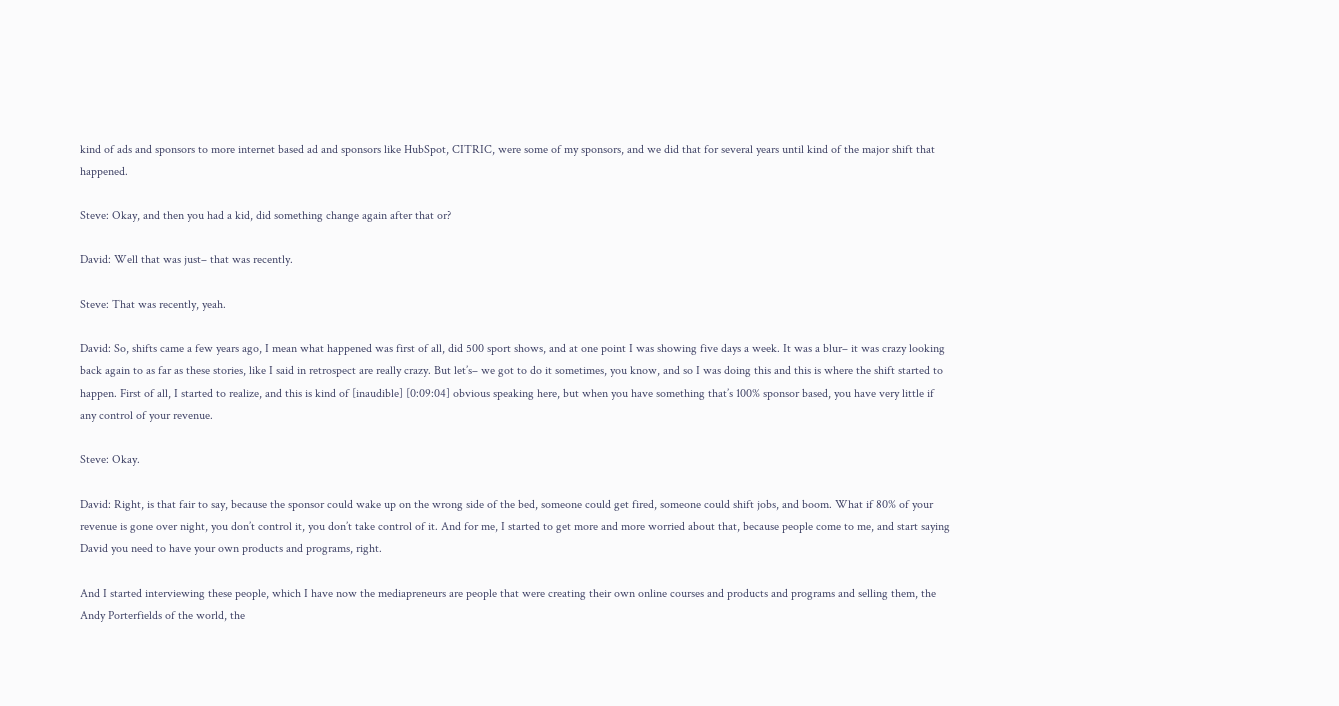kind of ads and sponsors to more internet based ad and sponsors like HubSpot, CITRIC, were some of my sponsors, and we did that for several years until kind of the major shift that happened.

Steve: Okay, and then you had a kid, did something change again after that or?

David: Well that was just– that was recently.

Steve: That was recently, yeah.

David: So, shifts came a few years ago, I mean what happened was first of all, did 500 sport shows, and at one point I was showing five days a week. It was a blur– it was crazy looking back again to as far as these stories, like I said in retrospect are really crazy. But let’s– we got to do it sometimes, you know, and so I was doing this and this is where the shift started to happen. First of all, I started to realize, and this is kind of [inaudible] [0:09:04] obvious speaking here, but when you have something that’s 100% sponsor based, you have very little if any control of your revenue.

Steve: Okay.

David: Right, is that fair to say, because the sponsor could wake up on the wrong side of the bed, someone could get fired, someone could shift jobs, and boom. What if 80% of your revenue is gone over night, you don’t control it, you don’t take control of it. And for me, I started to get more and more worried about that, because people come to me, and start saying David you need to have your own products and programs, right.

And I started interviewing these people, which I have now the mediapreneurs are people that were creating their own online courses and products and programs and selling them, the Andy Porterfields of the world, the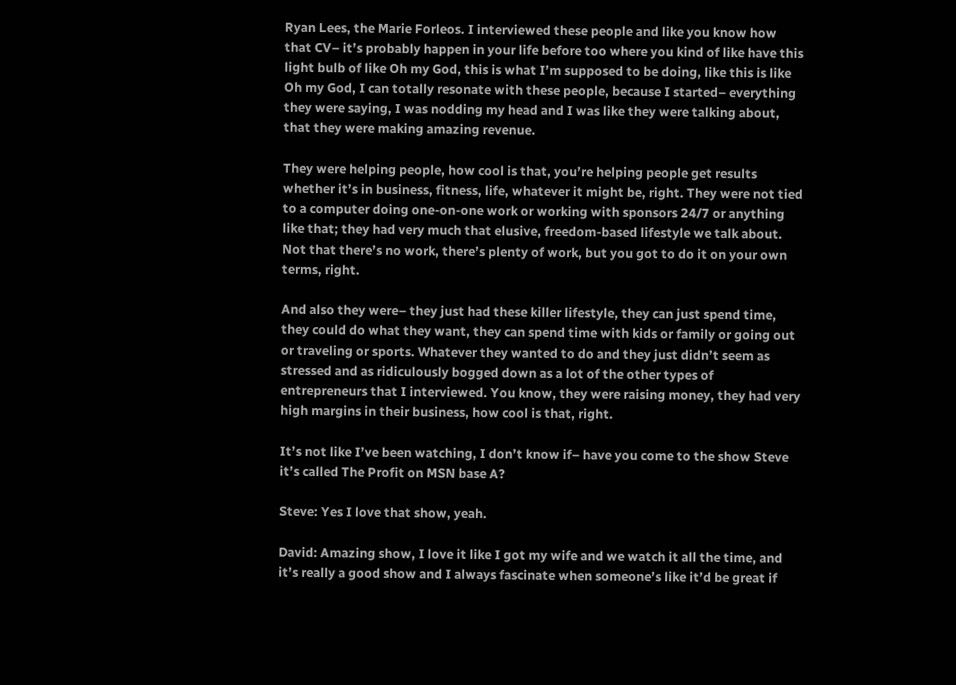Ryan Lees, the Marie Forleos. I interviewed these people and like you know how that CV– it’s probably happen in your life before too where you kind of like have this light bulb of like Oh my God, this is what I’m supposed to be doing, like this is like Oh my God, I can totally resonate with these people, because I started– everything they were saying, I was nodding my head and I was like they were talking about, that they were making amazing revenue.

They were helping people, how cool is that, you’re helping people get results whether it’s in business, fitness, life, whatever it might be, right. They were not tied to a computer doing one-on-one work or working with sponsors 24/7 or anything like that; they had very much that elusive, freedom-based lifestyle we talk about. Not that there’s no work, there’s plenty of work, but you got to do it on your own terms, right.

And also they were– they just had these killer lifestyle, they can just spend time, they could do what they want, they can spend time with kids or family or going out or traveling or sports. Whatever they wanted to do and they just didn’t seem as stressed and as ridiculously bogged down as a lot of the other types of entrepreneurs that I interviewed. You know, they were raising money, they had very high margins in their business, how cool is that, right.

It’s not like I’ve been watching, I don’t know if– have you come to the show Steve it’s called The Profit on MSN base A?

Steve: Yes I love that show, yeah.

David: Amazing show, I love it like I got my wife and we watch it all the time, and it’s really a good show and I always fascinate when someone’s like it’d be great if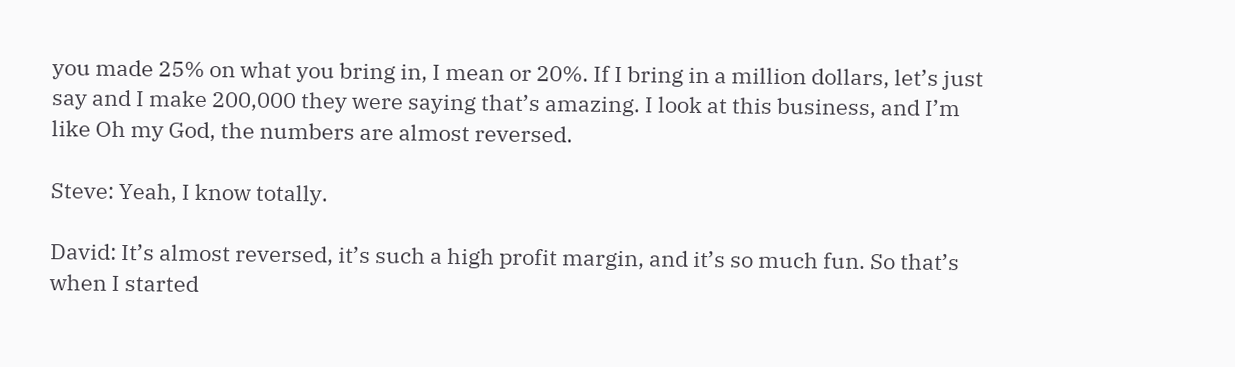you made 25% on what you bring in, I mean or 20%. If I bring in a million dollars, let’s just say and I make 200,000 they were saying that’s amazing. I look at this business, and I’m like Oh my God, the numbers are almost reversed.

Steve: Yeah, I know totally.

David: It’s almost reversed, it’s such a high profit margin, and it’s so much fun. So that’s when I started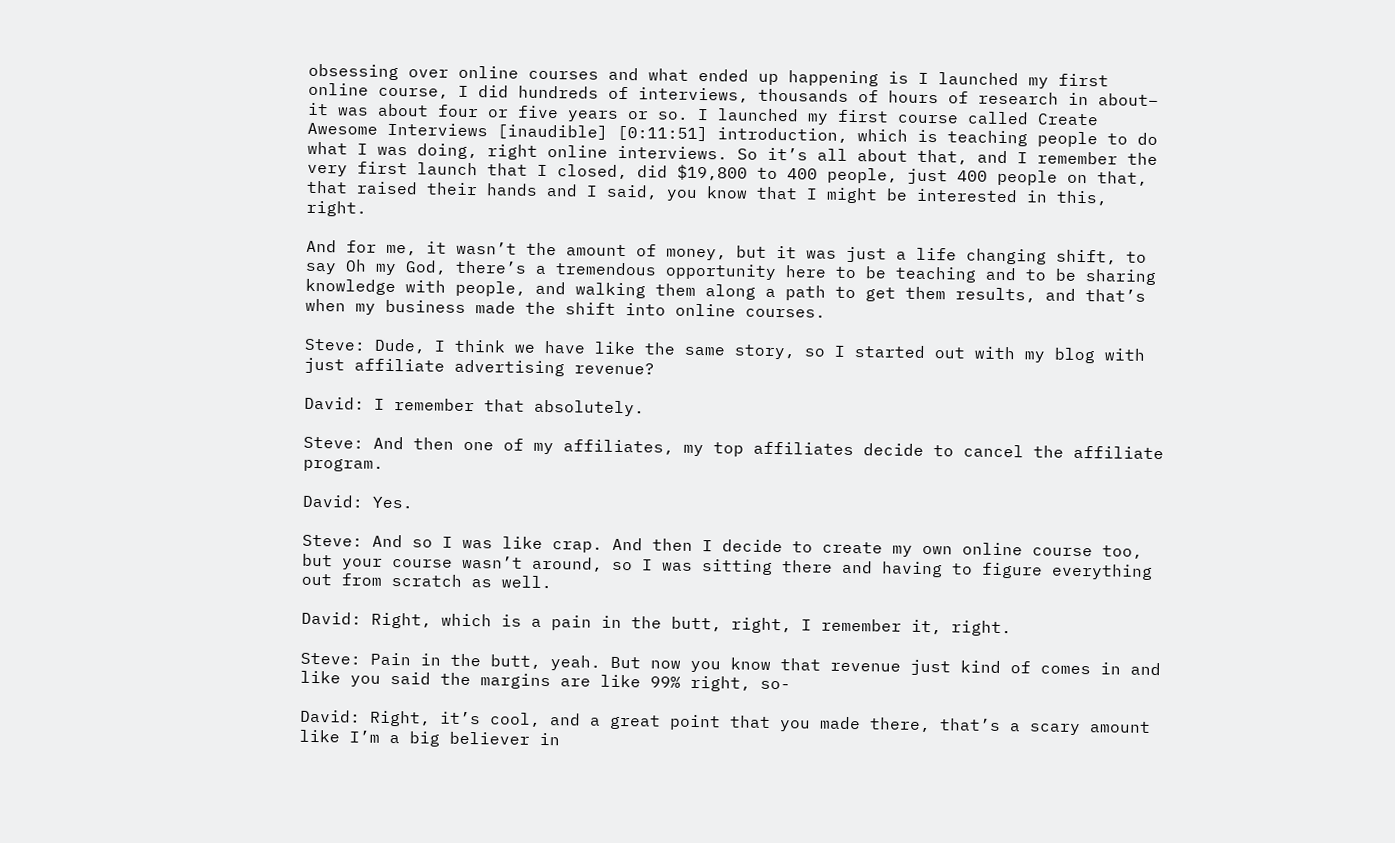obsessing over online courses and what ended up happening is I launched my first online course, I did hundreds of interviews, thousands of hours of research in about– it was about four or five years or so. I launched my first course called Create Awesome Interviews [inaudible] [0:11:51] introduction, which is teaching people to do what I was doing, right online interviews. So it’s all about that, and I remember the very first launch that I closed, did $19,800 to 400 people, just 400 people on that, that raised their hands and I said, you know that I might be interested in this, right.

And for me, it wasn’t the amount of money, but it was just a life changing shift, to say Oh my God, there’s a tremendous opportunity here to be teaching and to be sharing knowledge with people, and walking them along a path to get them results, and that’s when my business made the shift into online courses.

Steve: Dude, I think we have like the same story, so I started out with my blog with just affiliate advertising revenue?

David: I remember that absolutely.

Steve: And then one of my affiliates, my top affiliates decide to cancel the affiliate program.

David: Yes.

Steve: And so I was like crap. And then I decide to create my own online course too, but your course wasn’t around, so I was sitting there and having to figure everything out from scratch as well.

David: Right, which is a pain in the butt, right, I remember it, right.

Steve: Pain in the butt, yeah. But now you know that revenue just kind of comes in and like you said the margins are like 99% right, so-

David: Right, it’s cool, and a great point that you made there, that’s a scary amount like I’m a big believer in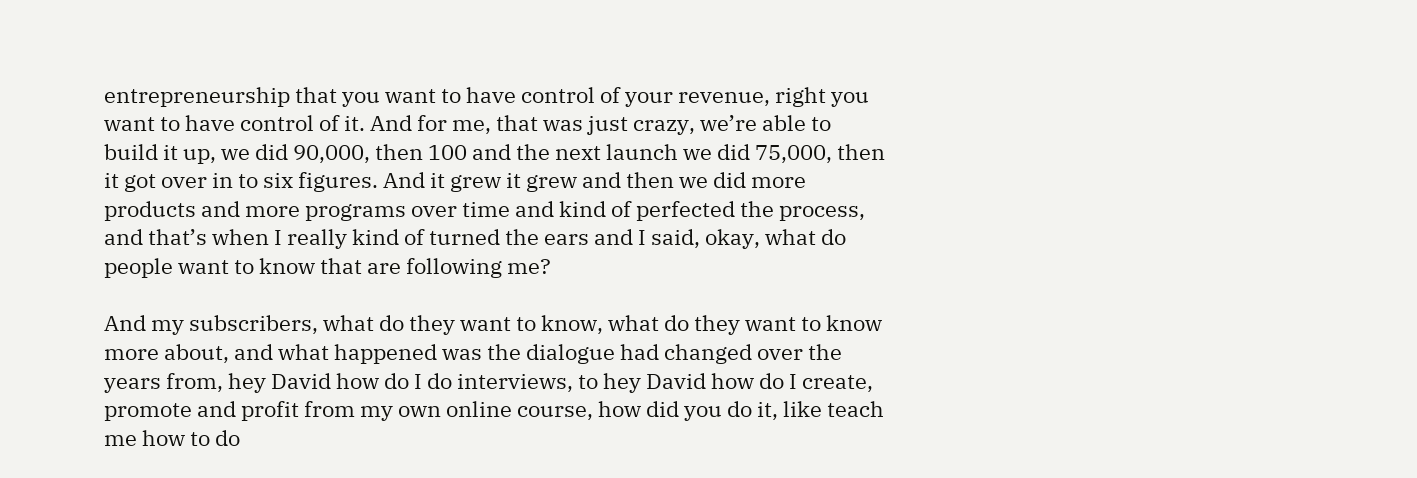entrepreneurship that you want to have control of your revenue, right you want to have control of it. And for me, that was just crazy, we’re able to build it up, we did 90,000, then 100 and the next launch we did 75,000, then it got over in to six figures. And it grew it grew and then we did more products and more programs over time and kind of perfected the process, and that’s when I really kind of turned the ears and I said, okay, what do people want to know that are following me?

And my subscribers, what do they want to know, what do they want to know more about, and what happened was the dialogue had changed over the years from, hey David how do I do interviews, to hey David how do I create, promote and profit from my own online course, how did you do it, like teach me how to do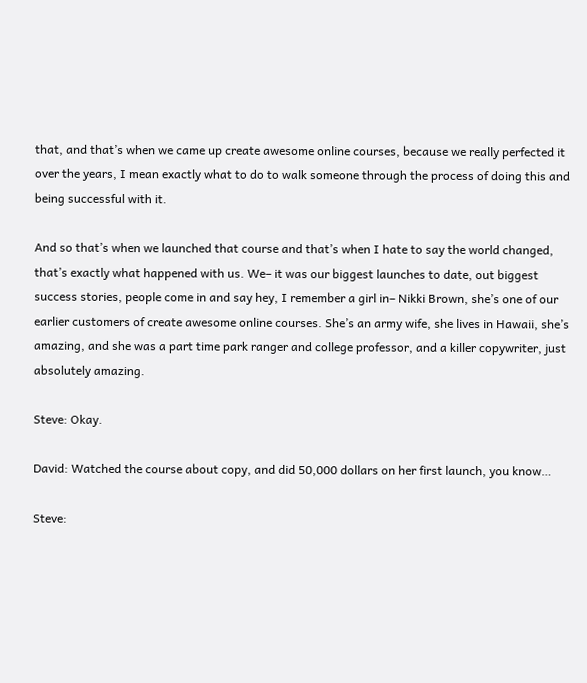that, and that’s when we came up create awesome online courses, because we really perfected it over the years, I mean exactly what to do to walk someone through the process of doing this and being successful with it.

And so that’s when we launched that course and that’s when I hate to say the world changed, that’s exactly what happened with us. We– it was our biggest launches to date, out biggest success stories, people come in and say hey, I remember a girl in– Nikki Brown, she’s one of our earlier customers of create awesome online courses. She’s an army wife, she lives in Hawaii, she’s amazing, and she was a part time park ranger and college professor, and a killer copywriter, just absolutely amazing.

Steve: Okay.

David: Watched the course about copy, and did 50,000 dollars on her first launch, you know…

Steve: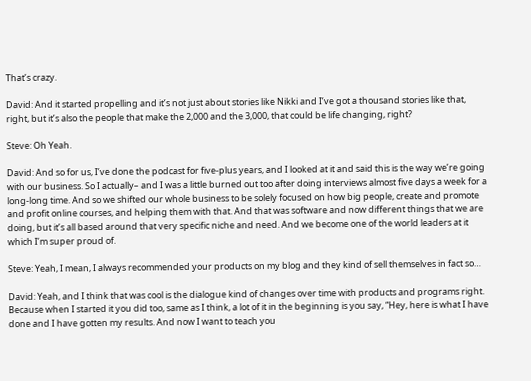That’s crazy.

David: And it started propelling and it’s not just about stories like Nikki and I’ve got a thousand stories like that, right, but it’s also the people that make the 2,000 and the 3,000, that could be life changing, right?

Steve: Oh Yeah.

David: And so for us, I’ve done the podcast for five-plus years, and I looked at it and said this is the way we’re going with our business. So I actually– and I was a little burned out too after doing interviews almost five days a week for a long-long time. And so we shifted our whole business to be solely focused on how big people, create and promote and profit online courses, and helping them with that. And that was software and now different things that we are doing, but it’s all based around that very specific niche and need. And we become one of the world leaders at it which I’m super proud of.

Steve: Yeah, I mean, I always recommended your products on my blog and they kind of sell themselves in fact so…

David: Yeah, and I think that was cool is the dialogue kind of changes over time with products and programs right. Because when I started it you did too, same as I think, a lot of it in the beginning is you say, “Hey, here is what I have done and I have gotten my results. And now I want to teach you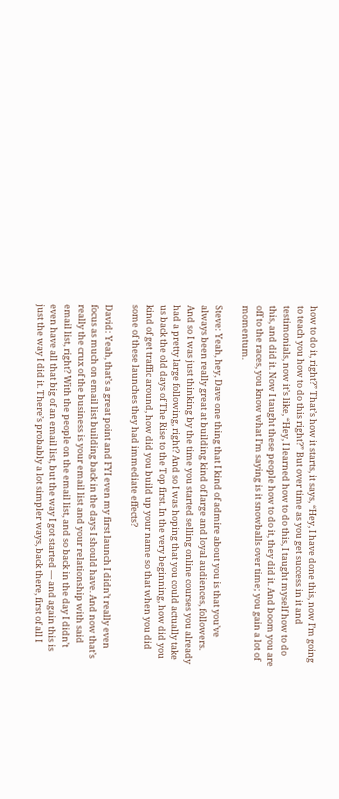how to do it, right?” That’s how it starts, it says, “Hey, I have done this, now I’m going to teach you how to do this right?” But over time as you get success in it and testimonials, now it’s like, “Hey, I learned how to do this, I taught myself how to do this, and did it. Now I taught these people how to do it, they did it. And boom you are off to the races, you know what I’m saying is it snowballs over time; you gain a lot of momentum.

Steve: Yeah, hey, Dave one thing that I kind of admire about you is that you’ve always been really great at building kind of large and loyal audiences, followers. And so I was just thinking by the time you started selling online courses you already had a pretty large following, right? And so I was hoping that you could actually take us back the old days of The Rise to the Top first. In the very beginning, how did you kind of get traffic around, how did you build up your name so that when you did some of these launches they had immediate effects?

David: Yeah, that’s a great point and FYI even my first launch I didn’t really even focus as much on email list building back in the days I should have. And now that’s really the crux of the business is your email list and your relationship with said email list, right? With the people on the email list, and so back in the day I didn’t even have all that big of an email list, but the way I got started — and again this is just the way I did it. There’s probably a lot simpler ways, back there, first of all I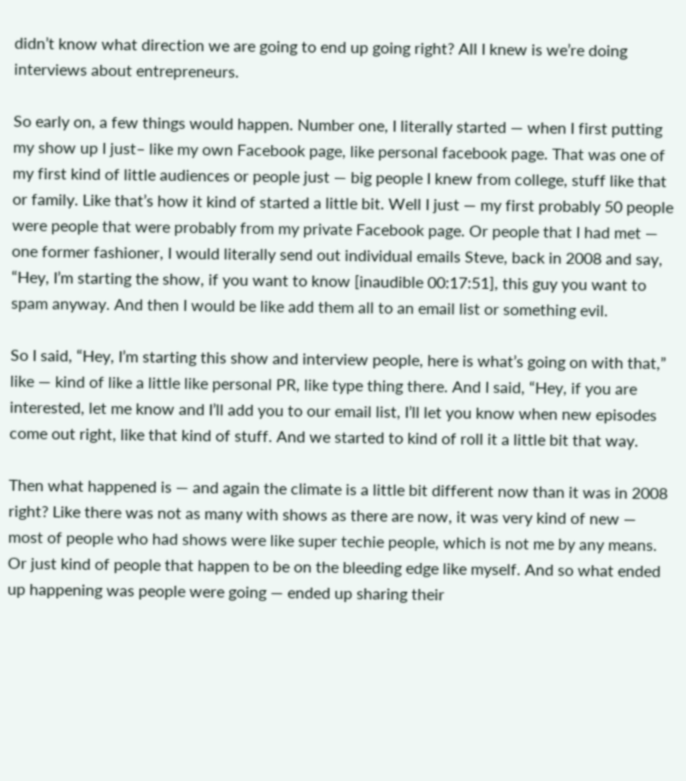didn’t know what direction we are going to end up going right? All I knew is we’re doing interviews about entrepreneurs.

So early on, a few things would happen. Number one, I literally started — when I first putting my show up I just– like my own Facebook page, like personal facebook page. That was one of my first kind of little audiences or people just — big people I knew from college, stuff like that or family. Like that’s how it kind of started a little bit. Well I just — my first probably 50 people were people that were probably from my private Facebook page. Or people that I had met — one former fashioner, I would literally send out individual emails Steve, back in 2008 and say, “Hey, I’m starting the show, if you want to know [inaudible 00:17:51], this guy you want to spam anyway. And then I would be like add them all to an email list or something evil.

So I said, “Hey, I’m starting this show and interview people, here is what’s going on with that,” like — kind of like a little like personal PR, like type thing there. And I said, “Hey, if you are interested, let me know and I’ll add you to our email list, I’ll let you know when new episodes come out right, like that kind of stuff. And we started to kind of roll it a little bit that way.

Then what happened is — and again the climate is a little bit different now than it was in 2008 right? Like there was not as many with shows as there are now, it was very kind of new — most of people who had shows were like super techie people, which is not me by any means. Or just kind of people that happen to be on the bleeding edge like myself. And so what ended up happening was people were going — ended up sharing their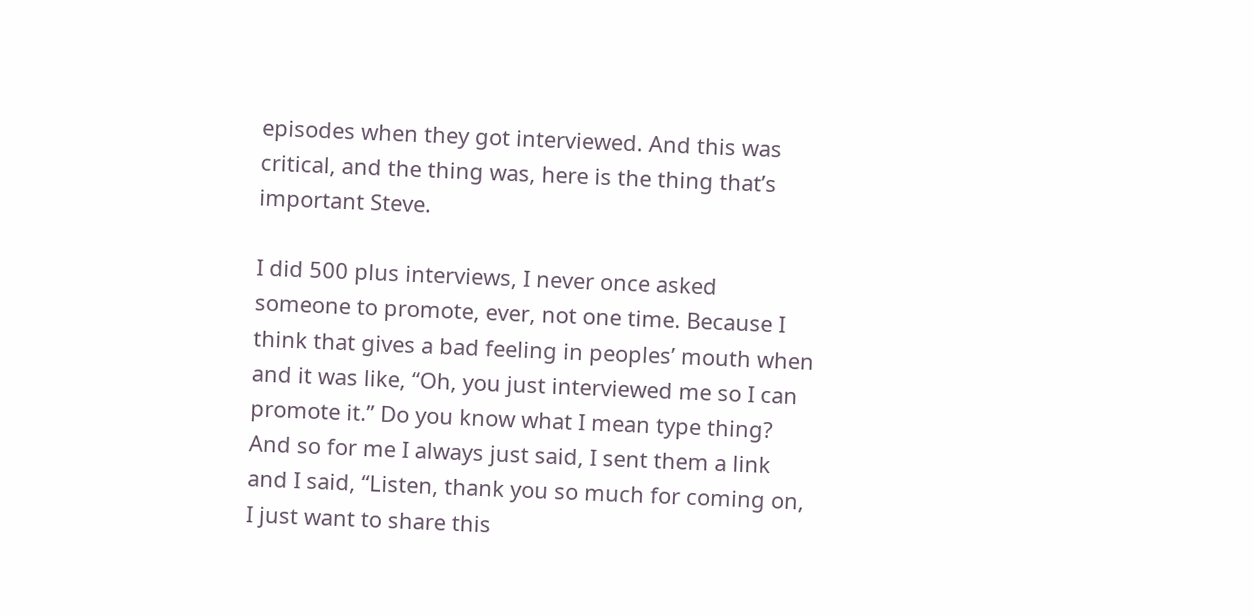episodes when they got interviewed. And this was critical, and the thing was, here is the thing that’s important Steve.

I did 500 plus interviews, I never once asked someone to promote, ever, not one time. Because I think that gives a bad feeling in peoples’ mouth when and it was like, “Oh, you just interviewed me so I can promote it.” Do you know what I mean type thing? And so for me I always just said, I sent them a link and I said, “Listen, thank you so much for coming on, I just want to share this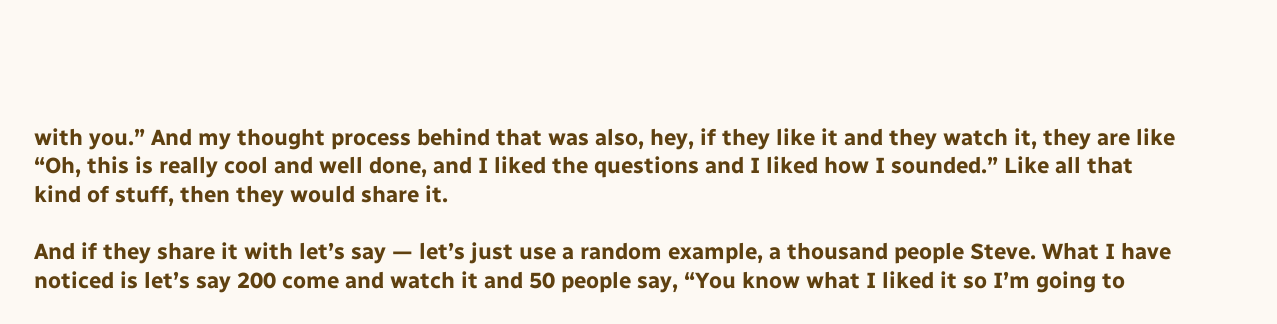with you.” And my thought process behind that was also, hey, if they like it and they watch it, they are like “Oh, this is really cool and well done, and I liked the questions and I liked how I sounded.” Like all that kind of stuff, then they would share it.

And if they share it with let’s say — let’s just use a random example, a thousand people Steve. What I have noticed is let’s say 200 come and watch it and 50 people say, “You know what I liked it so I’m going to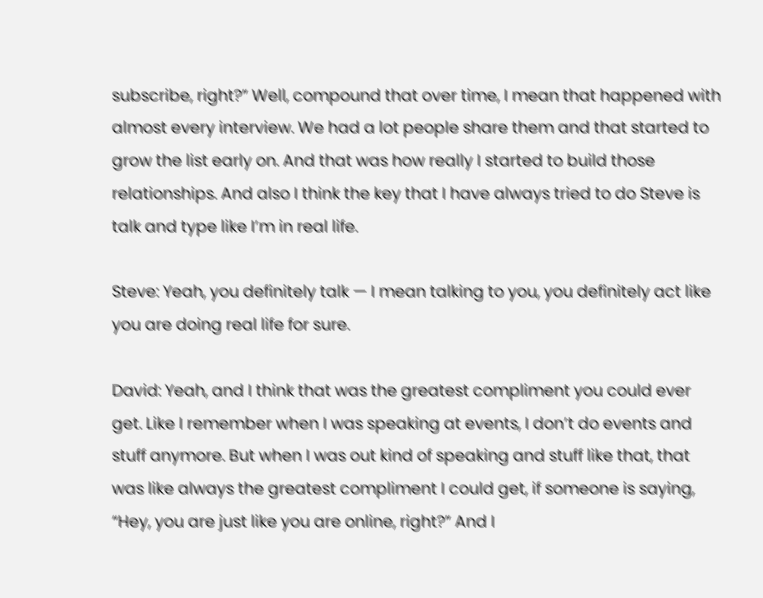subscribe, right?” Well, compound that over time, I mean that happened with almost every interview. We had a lot people share them and that started to grow the list early on. And that was how really I started to build those relationships. And also I think the key that I have always tried to do Steve is talk and type like I’m in real life.

Steve: Yeah, you definitely talk — I mean talking to you, you definitely act like you are doing real life for sure.

David: Yeah, and I think that was the greatest compliment you could ever get. Like I remember when I was speaking at events, I don’t do events and stuff anymore. But when I was out kind of speaking and stuff like that, that was like always the greatest compliment I could get, if someone is saying, “Hey, you are just like you are online, right?” And I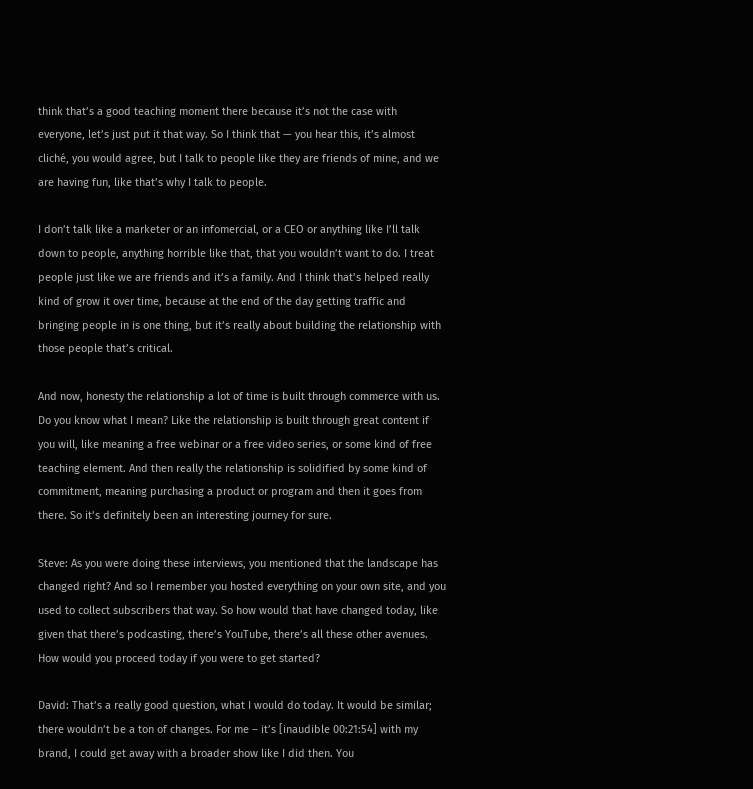think that’s a good teaching moment there because it’s not the case with everyone, let’s just put it that way. So I think that — you hear this, it’s almost cliché, you would agree, but I talk to people like they are friends of mine, and we are having fun, like that’s why I talk to people.

I don’t talk like a marketer or an infomercial, or a CEO or anything like I’ll talk down to people, anything horrible like that, that you wouldn’t want to do. I treat people just like we are friends and it’s a family. And I think that’s helped really kind of grow it over time, because at the end of the day getting traffic and bringing people in is one thing, but it’s really about building the relationship with those people that’s critical.

And now, honesty the relationship a lot of time is built through commerce with us. Do you know what I mean? Like the relationship is built through great content if you will, like meaning a free webinar or a free video series, or some kind of free teaching element. And then really the relationship is solidified by some kind of commitment, meaning purchasing a product or program and then it goes from there. So it’s definitely been an interesting journey for sure.

Steve: As you were doing these interviews, you mentioned that the landscape has changed right? And so I remember you hosted everything on your own site, and you used to collect subscribers that way. So how would that have changed today, like given that there’s podcasting, there’s YouTube, there’s all these other avenues. How would you proceed today if you were to get started?

David: That’s a really good question, what I would do today. It would be similar; there wouldn’t be a ton of changes. For me – it’s [inaudible 00:21:54] with my brand, I could get away with a broader show like I did then. You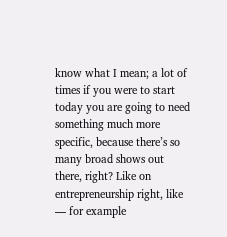know what I mean; a lot of times if you were to start today you are going to need something much more specific, because there’s so many broad shows out there, right? Like on entrepreneurship right, like — for example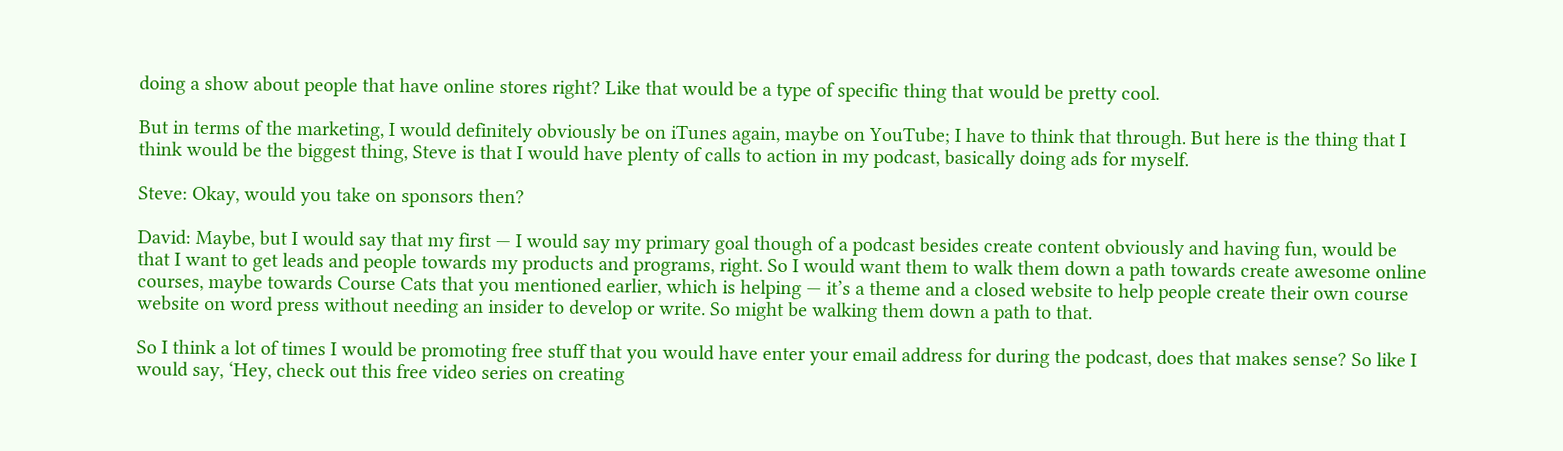doing a show about people that have online stores right? Like that would be a type of specific thing that would be pretty cool.

But in terms of the marketing, I would definitely obviously be on iTunes again, maybe on YouTube; I have to think that through. But here is the thing that I think would be the biggest thing, Steve is that I would have plenty of calls to action in my podcast, basically doing ads for myself.

Steve: Okay, would you take on sponsors then?

David: Maybe, but I would say that my first — I would say my primary goal though of a podcast besides create content obviously and having fun, would be that I want to get leads and people towards my products and programs, right. So I would want them to walk them down a path towards create awesome online courses, maybe towards Course Cats that you mentioned earlier, which is helping — it’s a theme and a closed website to help people create their own course website on word press without needing an insider to develop or write. So might be walking them down a path to that.

So I think a lot of times I would be promoting free stuff that you would have enter your email address for during the podcast, does that makes sense? So like I would say, ‘Hey, check out this free video series on creating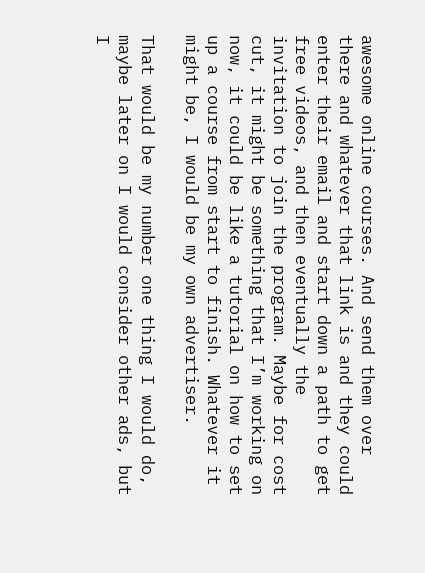awesome online courses. And send them over there and whatever that link is and they could enter their email and start down a path to get free videos, and then eventually the invitation to join the program. Maybe for cost cut, it might be something that I’m working on now, it could be like a tutorial on how to set up a course from start to finish. Whatever it might be, I would be my own advertiser.

That would be my number one thing I would do, maybe later on I would consider other ads, but I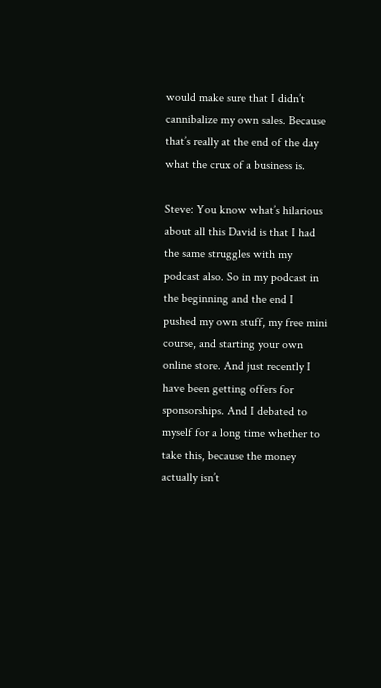would make sure that I didn’t cannibalize my own sales. Because that’s really at the end of the day what the crux of a business is.

Steve: You know what’s hilarious about all this David is that I had the same struggles with my podcast also. So in my podcast in the beginning and the end I pushed my own stuff, my free mini course, and starting your own online store. And just recently I have been getting offers for sponsorships. And I debated to myself for a long time whether to take this, because the money actually isn’t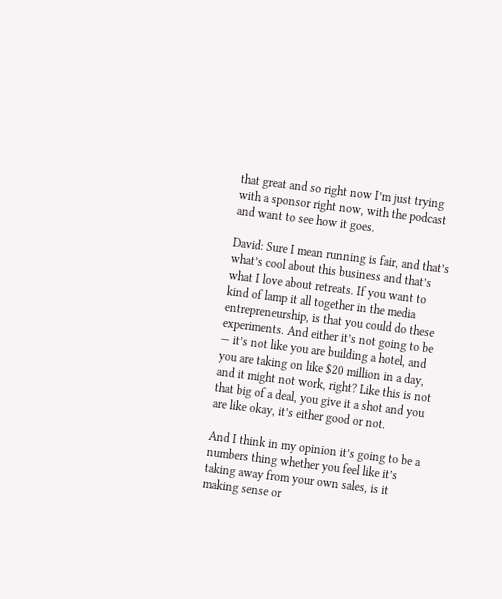that great and so right now I’m just trying with a sponsor right now, with the podcast and want to see how it goes.

David: Sure I mean running is fair, and that’s what’s cool about this business and that’s what I love about retreats. If you want to kind of lamp it all together in the media entrepreneurship, is that you could do these experiments. And either it’s not going to be — it’s not like you are building a hotel, and you are taking on like $20 million in a day, and it might not work, right? Like this is not that big of a deal, you give it a shot and you are like okay, it’s either good or not.

And I think in my opinion it’s going to be a numbers thing whether you feel like it’s taking away from your own sales, is it making sense or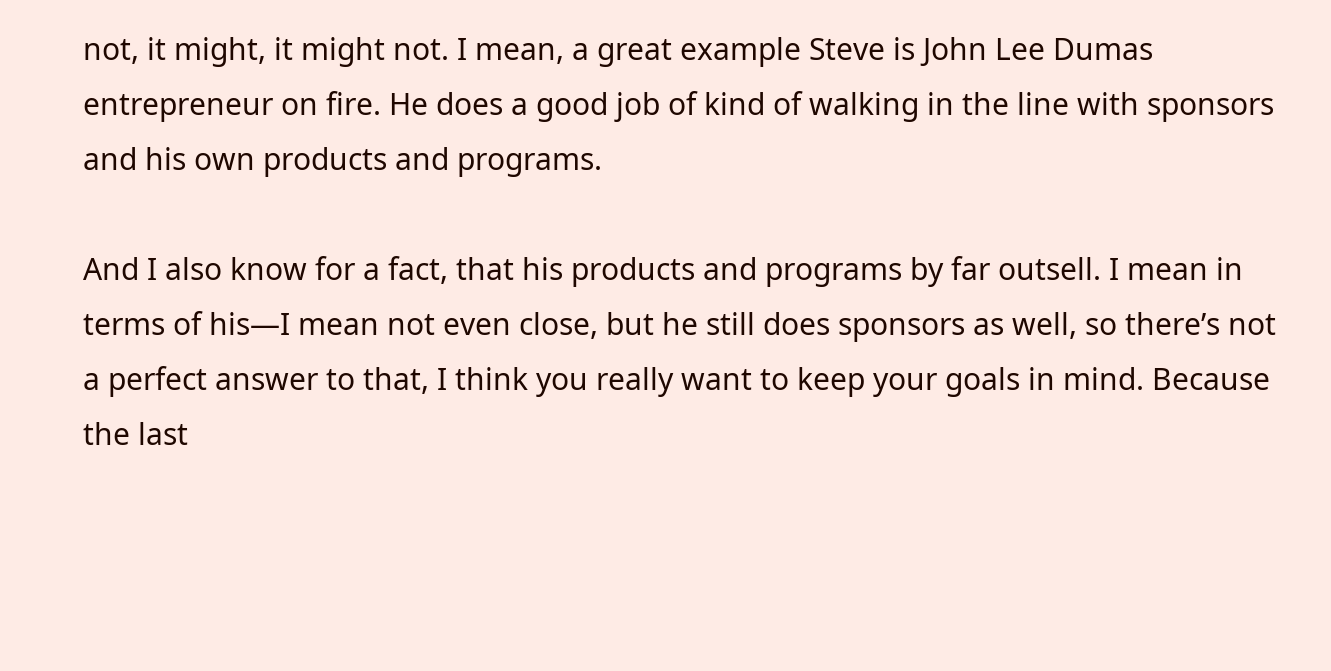not, it might, it might not. I mean, a great example Steve is John Lee Dumas entrepreneur on fire. He does a good job of kind of walking in the line with sponsors and his own products and programs.

And I also know for a fact, that his products and programs by far outsell. I mean in terms of his—I mean not even close, but he still does sponsors as well, so there’s not a perfect answer to that, I think you really want to keep your goals in mind. Because the last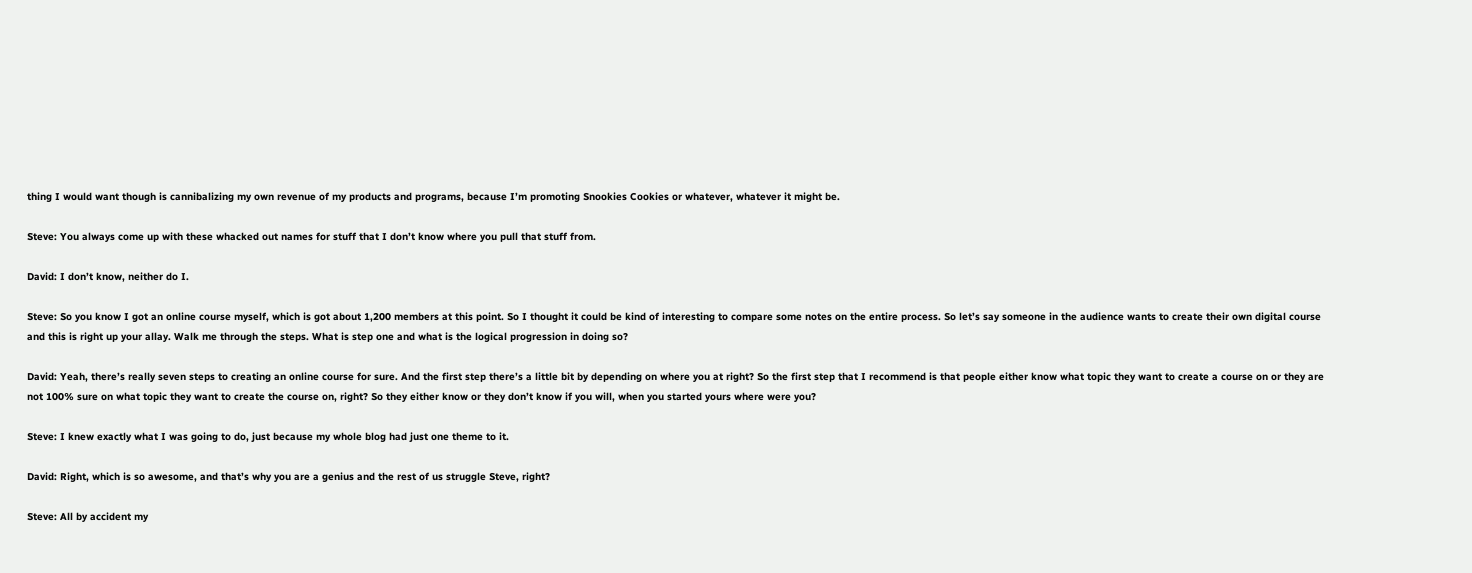thing I would want though is cannibalizing my own revenue of my products and programs, because I’m promoting Snookies Cookies or whatever, whatever it might be.

Steve: You always come up with these whacked out names for stuff that I don’t know where you pull that stuff from.

David: I don’t know, neither do I.

Steve: So you know I got an online course myself, which is got about 1,200 members at this point. So I thought it could be kind of interesting to compare some notes on the entire process. So let’s say someone in the audience wants to create their own digital course and this is right up your allay. Walk me through the steps. What is step one and what is the logical progression in doing so?

David: Yeah, there’s really seven steps to creating an online course for sure. And the first step there’s a little bit by depending on where you at right? So the first step that I recommend is that people either know what topic they want to create a course on or they are not 100% sure on what topic they want to create the course on, right? So they either know or they don’t know if you will, when you started yours where were you?

Steve: I knew exactly what I was going to do, just because my whole blog had just one theme to it.

David: Right, which is so awesome, and that’s why you are a genius and the rest of us struggle Steve, right?

Steve: All by accident my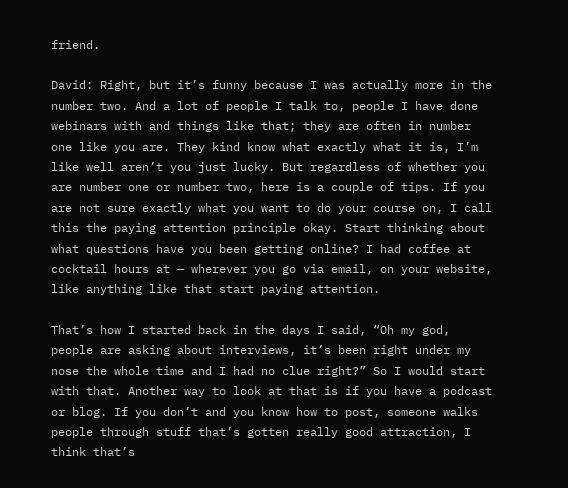friend.

David: Right, but it’s funny because I was actually more in the number two. And a lot of people I talk to, people I have done webinars with and things like that; they are often in number one like you are. They kind know what exactly what it is, I’m like well aren’t you just lucky. But regardless of whether you are number one or number two, here is a couple of tips. If you are not sure exactly what you want to do your course on, I call this the paying attention principle okay. Start thinking about what questions have you been getting online? I had coffee at cocktail hours at — wherever you go via email, on your website, like anything like that start paying attention.

That’s how I started back in the days I said, “Oh my god, people are asking about interviews, it’s been right under my nose the whole time and I had no clue right?” So I would start with that. Another way to look at that is if you have a podcast or blog. If you don’t and you know how to post, someone walks people through stuff that’s gotten really good attraction, I think that’s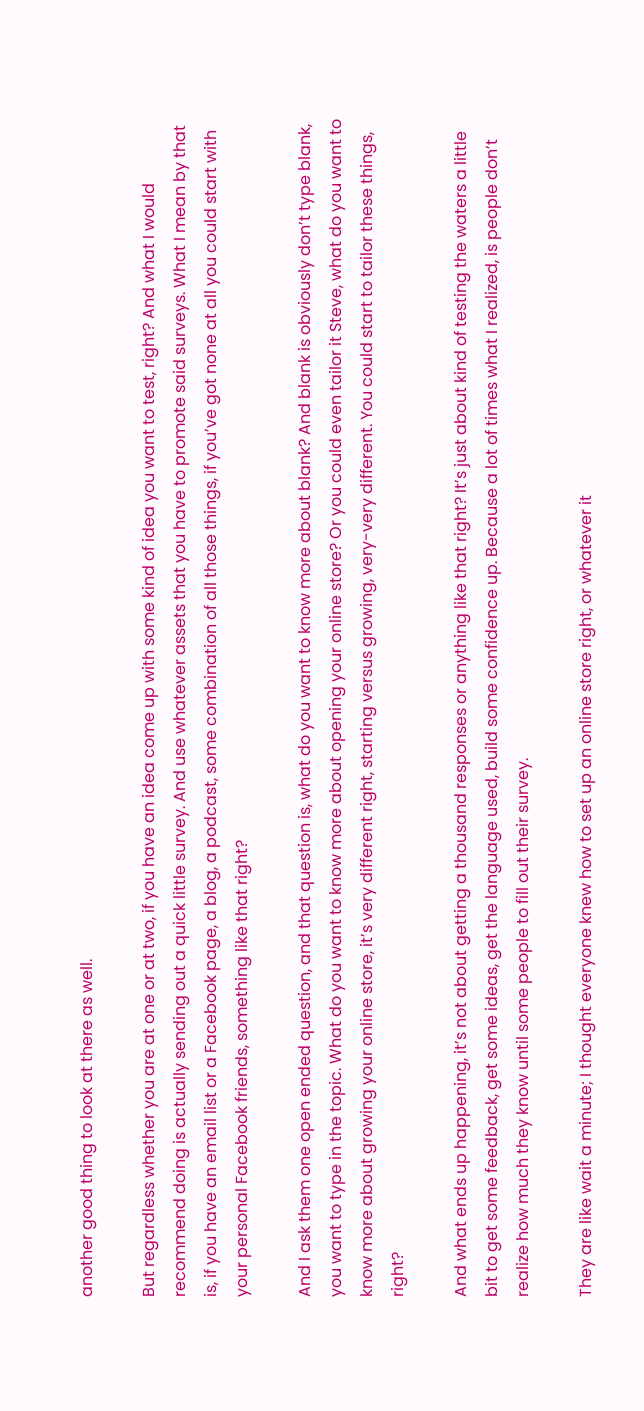another good thing to look at there as well.

But regardless whether you are at one or at two, if you have an idea come up with some kind of idea you want to test, right? And what I would recommend doing is actually sending out a quick little survey. And use whatever assets that you have to promote said surveys. What I mean by that is, if you have an email list or a Facebook page, a blog, a podcast, some combination of all those things, if you’ve got none at all you could start with your personal Facebook friends, something like that right?

And I ask them one open ended question, and that question is, what do you want to know more about blank? And blank is obviously don’t type blank, you want to type in the topic. What do you want to know more about opening your online store? Or you could even tailor it Steve, what do you want to know more about growing your online store, it’s very different right, starting versus growing, very-very different. You could start to tailor these things, right?

And what ends up happening, it’s not about getting a thousand responses or anything like that right? It’s just about kind of testing the waters a little bit to get some feedback, get some ideas, get the language used, build some confidence up. Because a lot of times what I realized, is people don’t realize how much they know until some people to fill out their survey.

They are like wait a minute; I thought everyone knew how to set up an online store right, or whatever it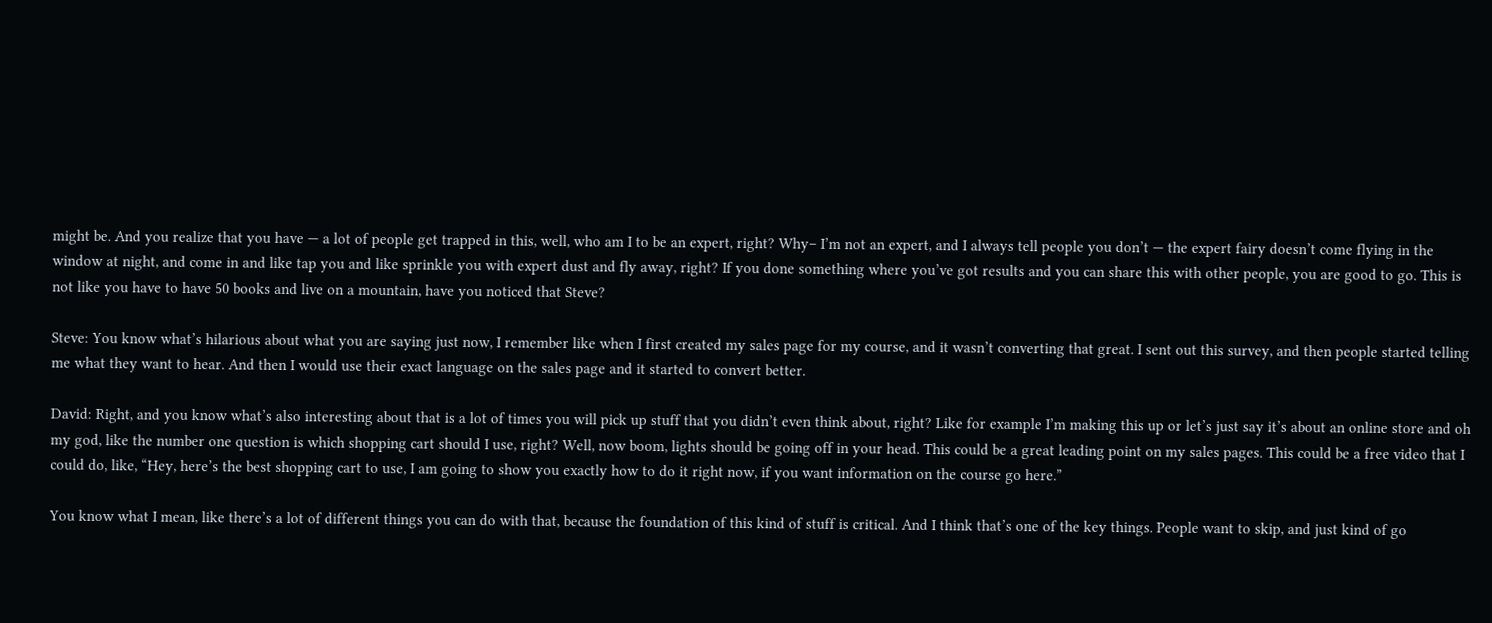might be. And you realize that you have — a lot of people get trapped in this, well, who am I to be an expert, right? Why– I’m not an expert, and I always tell people you don’t — the expert fairy doesn’t come flying in the window at night, and come in and like tap you and like sprinkle you with expert dust and fly away, right? If you done something where you’ve got results and you can share this with other people, you are good to go. This is not like you have to have 50 books and live on a mountain, have you noticed that Steve?

Steve: You know what’s hilarious about what you are saying just now, I remember like when I first created my sales page for my course, and it wasn’t converting that great. I sent out this survey, and then people started telling me what they want to hear. And then I would use their exact language on the sales page and it started to convert better.

David: Right, and you know what’s also interesting about that is a lot of times you will pick up stuff that you didn’t even think about, right? Like for example I’m making this up or let’s just say it’s about an online store and oh my god, like the number one question is which shopping cart should I use, right? Well, now boom, lights should be going off in your head. This could be a great leading point on my sales pages. This could be a free video that I could do, like, “Hey, here’s the best shopping cart to use, I am going to show you exactly how to do it right now, if you want information on the course go here.”

You know what I mean, like there’s a lot of different things you can do with that, because the foundation of this kind of stuff is critical. And I think that’s one of the key things. People want to skip, and just kind of go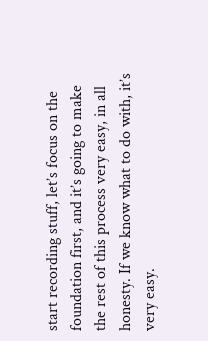start recording stuff, let’s focus on the foundation first, and it’s going to make the rest of this process very easy, in all honesty. If we know what to do with, it’s very easy.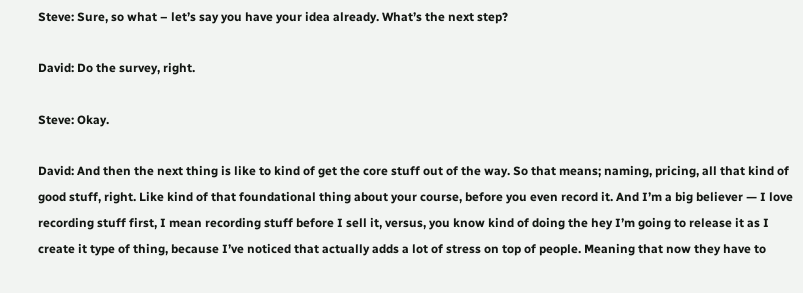Steve: Sure, so what – let’s say you have your idea already. What’s the next step?

David: Do the survey, right.

Steve: Okay.

David: And then the next thing is like to kind of get the core stuff out of the way. So that means; naming, pricing, all that kind of good stuff, right. Like kind of that foundational thing about your course, before you even record it. And I’m a big believer — I love recording stuff first, I mean recording stuff before I sell it, versus, you know kind of doing the hey I’m going to release it as I create it type of thing, because I’ve noticed that actually adds a lot of stress on top of people. Meaning that now they have to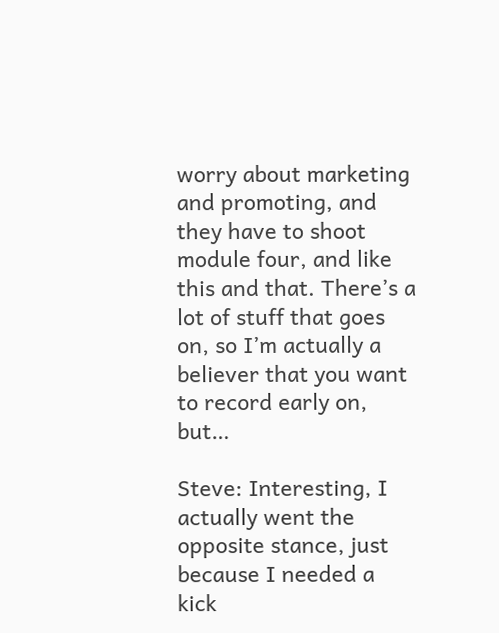worry about marketing and promoting, and they have to shoot module four, and like this and that. There’s a lot of stuff that goes on, so I’m actually a believer that you want to record early on, but…

Steve: Interesting, I actually went the opposite stance, just because I needed a kick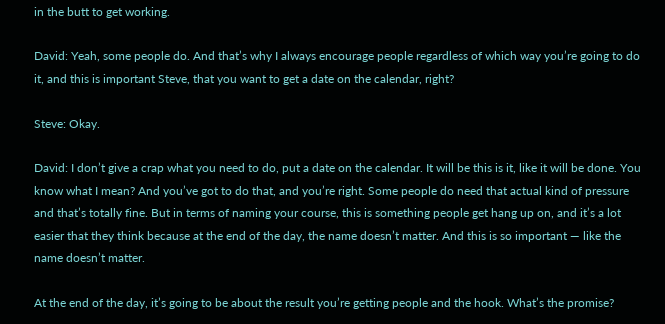in the butt to get working.

David: Yeah, some people do. And that’s why I always encourage people regardless of which way you’re going to do it, and this is important Steve, that you want to get a date on the calendar, right?

Steve: Okay.

David: I don’t give a crap what you need to do, put a date on the calendar. It will be this is it, like it will be done. You know what I mean? And you’ve got to do that, and you’re right. Some people do need that actual kind of pressure and that’s totally fine. But in terms of naming your course, this is something people get hang up on, and it’s a lot easier that they think because at the end of the day, the name doesn’t matter. And this is so important — like the name doesn’t matter.

At the end of the day, it’s going to be about the result you’re getting people and the hook. What’s the promise?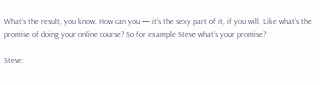What’s the result, you know. How can you — it’s the sexy part of it, if you will. Like what’s the promise of doing your online course? So for example Steve what’s your promise?

Steve: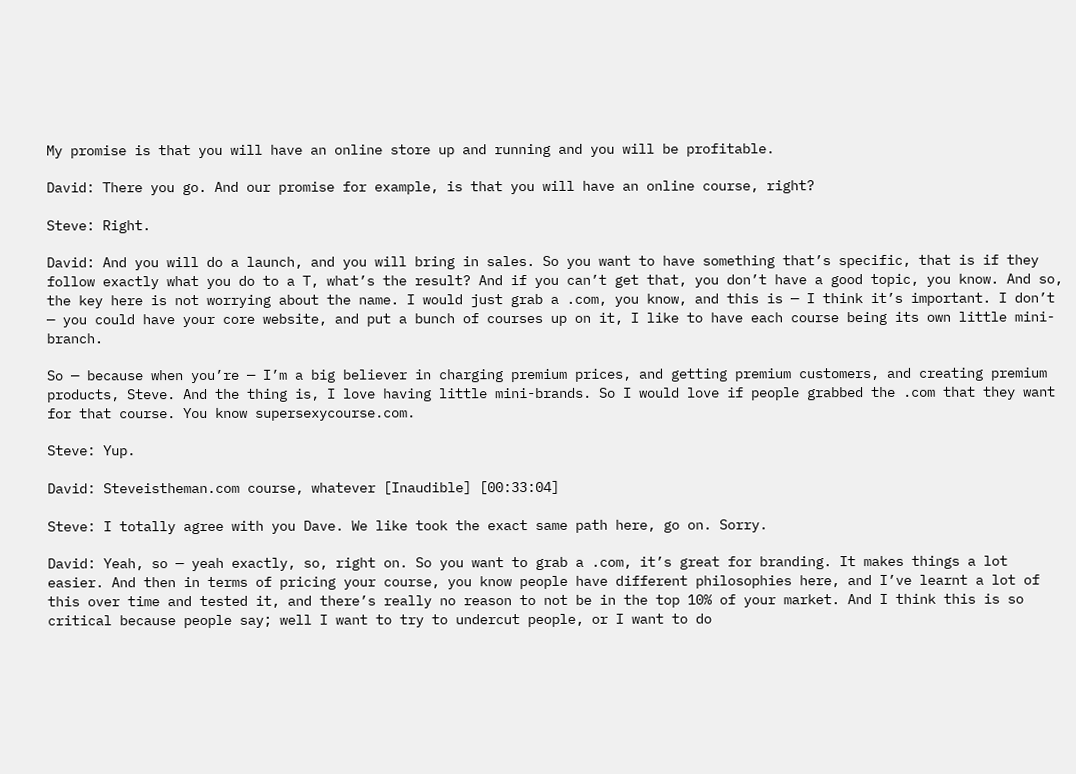My promise is that you will have an online store up and running and you will be profitable.

David: There you go. And our promise for example, is that you will have an online course, right?

Steve: Right.

David: And you will do a launch, and you will bring in sales. So you want to have something that’s specific, that is if they follow exactly what you do to a T, what’s the result? And if you can’t get that, you don’t have a good topic, you know. And so, the key here is not worrying about the name. I would just grab a .com, you know, and this is — I think it’s important. I don’t — you could have your core website, and put a bunch of courses up on it, I like to have each course being its own little mini-branch.

So — because when you’re — I’m a big believer in charging premium prices, and getting premium customers, and creating premium products, Steve. And the thing is, I love having little mini-brands. So I would love if people grabbed the .com that they want for that course. You know supersexycourse.com.

Steve: Yup.

David: Steveistheman.com course, whatever [Inaudible] [00:33:04]

Steve: I totally agree with you Dave. We like took the exact same path here, go on. Sorry.

David: Yeah, so — yeah exactly, so, right on. So you want to grab a .com, it’s great for branding. It makes things a lot easier. And then in terms of pricing your course, you know people have different philosophies here, and I’ve learnt a lot of this over time and tested it, and there’s really no reason to not be in the top 10% of your market. And I think this is so critical because people say; well I want to try to undercut people, or I want to do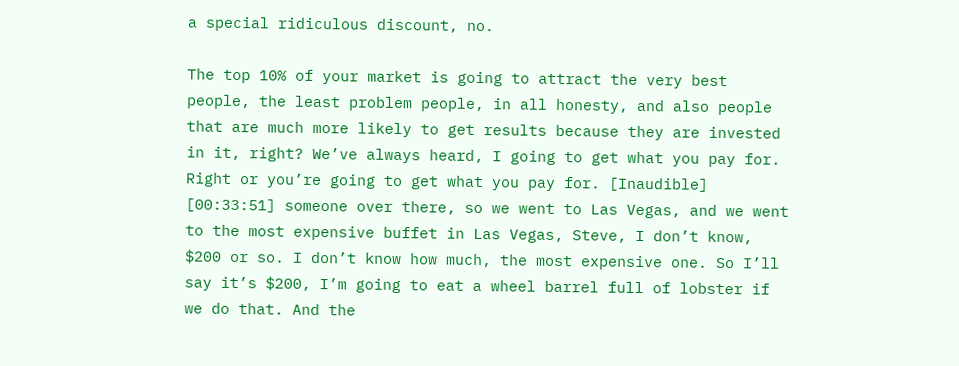a special ridiculous discount, no.

The top 10% of your market is going to attract the very best people, the least problem people, in all honesty, and also people that are much more likely to get results because they are invested in it, right? We’ve always heard, I going to get what you pay for. Right or you’re going to get what you pay for. [Inaudible] [00:33:51] someone over there, so we went to Las Vegas, and we went to the most expensive buffet in Las Vegas, Steve, I don’t know, $200 or so. I don’t know how much, the most expensive one. So I’ll say it’s $200, I’m going to eat a wheel barrel full of lobster if we do that. And the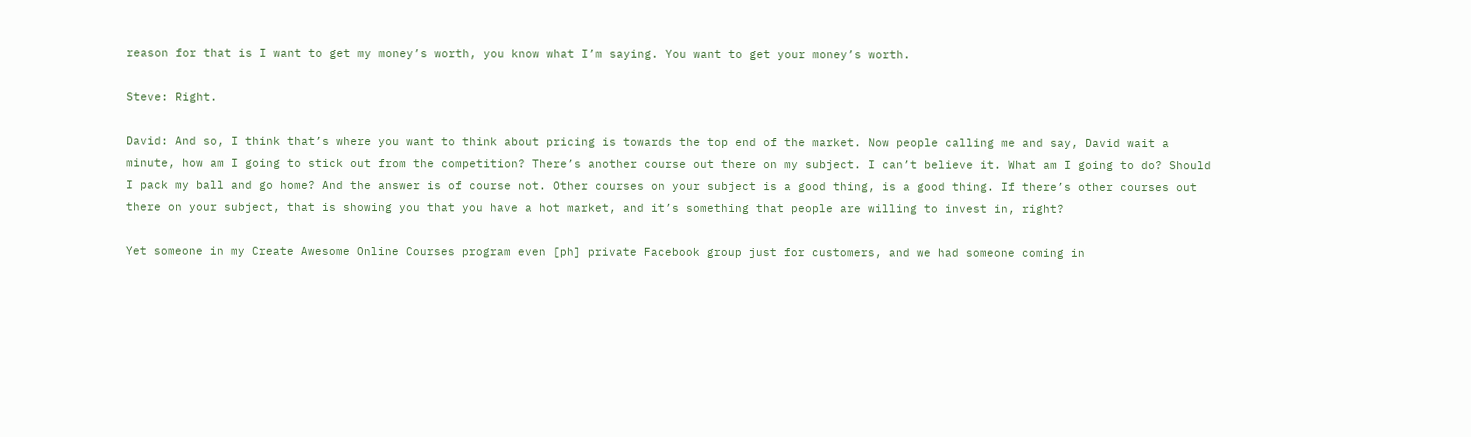reason for that is I want to get my money’s worth, you know what I’m saying. You want to get your money’s worth.

Steve: Right.

David: And so, I think that’s where you want to think about pricing is towards the top end of the market. Now people calling me and say, David wait a minute, how am I going to stick out from the competition? There’s another course out there on my subject. I can’t believe it. What am I going to do? Should I pack my ball and go home? And the answer is of course not. Other courses on your subject is a good thing, is a good thing. If there’s other courses out there on your subject, that is showing you that you have a hot market, and it’s something that people are willing to invest in, right?

Yet someone in my Create Awesome Online Courses program even [ph] private Facebook group just for customers, and we had someone coming in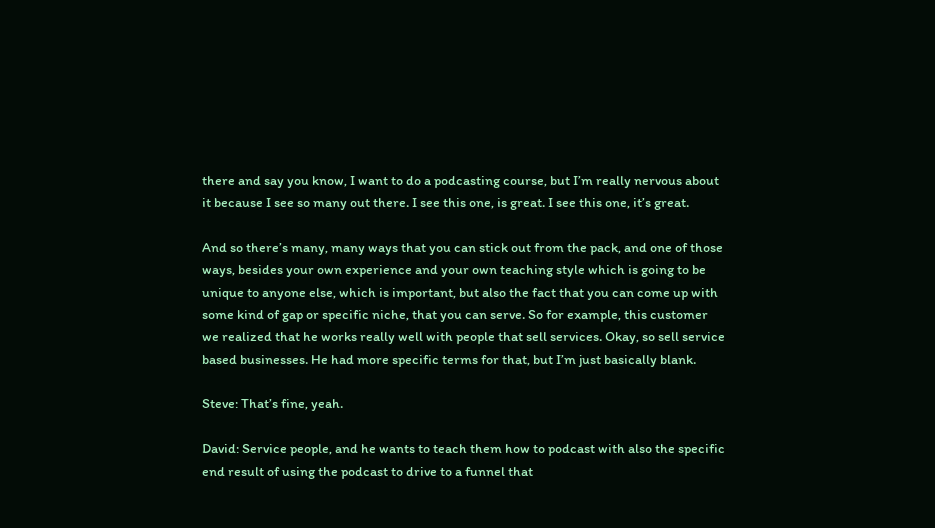there and say you know, I want to do a podcasting course, but I’m really nervous about it because I see so many out there. I see this one, is great. I see this one, it’s great.

And so there’s many, many ways that you can stick out from the pack, and one of those ways, besides your own experience and your own teaching style which is going to be unique to anyone else, which is important, but also the fact that you can come up with some kind of gap or specific niche, that you can serve. So for example, this customer we realized that he works really well with people that sell services. Okay, so sell service based businesses. He had more specific terms for that, but I’m just basically blank.

Steve: That’s fine, yeah.

David: Service people, and he wants to teach them how to podcast with also the specific end result of using the podcast to drive to a funnel that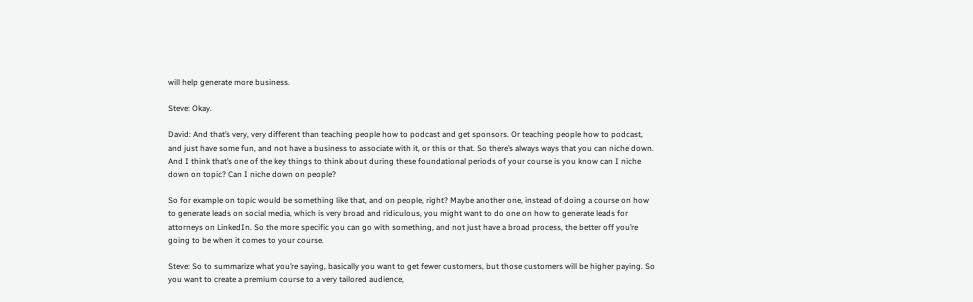will help generate more business.

Steve: Okay.

David: And that’s very, very different than teaching people how to podcast and get sponsors. Or teaching people how to podcast, and just have some fun, and not have a business to associate with it, or this or that. So there’s always ways that you can niche down. And I think that’s one of the key things to think about during these foundational periods of your course is you know can I niche down on topic? Can I niche down on people?

So for example on topic would be something like that, and on people, right? Maybe another one, instead of doing a course on how to generate leads on social media, which is very broad and ridiculous, you might want to do one on how to generate leads for attorneys on LinkedIn. So the more specific you can go with something, and not just have a broad process, the better off you’re going to be when it comes to your course.

Steve: So to summarize what you’re saying, basically you want to get fewer customers, but those customers will be higher paying. So you want to create a premium course to a very tailored audience,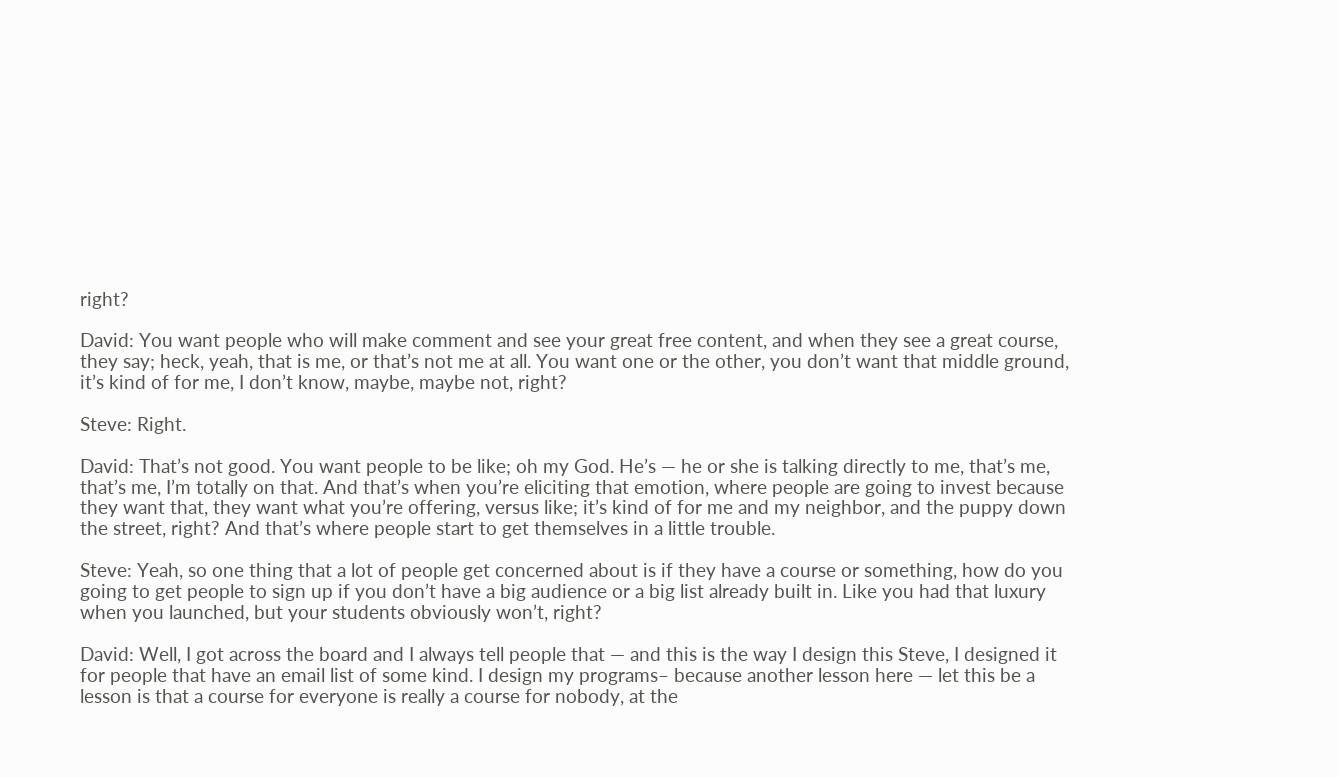right?

David: You want people who will make comment and see your great free content, and when they see a great course, they say; heck, yeah, that is me, or that’s not me at all. You want one or the other, you don’t want that middle ground, it’s kind of for me, I don’t know, maybe, maybe not, right?

Steve: Right.

David: That’s not good. You want people to be like; oh my God. He’s — he or she is talking directly to me, that’s me, that’s me, I’m totally on that. And that’s when you’re eliciting that emotion, where people are going to invest because they want that, they want what you’re offering, versus like; it’s kind of for me and my neighbor, and the puppy down the street, right? And that’s where people start to get themselves in a little trouble.

Steve: Yeah, so one thing that a lot of people get concerned about is if they have a course or something, how do you going to get people to sign up if you don’t have a big audience or a big list already built in. Like you had that luxury when you launched, but your students obviously won’t, right?

David: Well, I got across the board and I always tell people that — and this is the way I design this Steve, I designed it for people that have an email list of some kind. I design my programs– because another lesson here — let this be a lesson is that a course for everyone is really a course for nobody, at the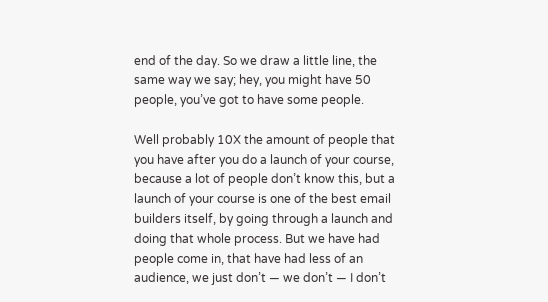end of the day. So we draw a little line, the same way we say; hey, you might have 50 people, you’ve got to have some people.

Well probably 10X the amount of people that you have after you do a launch of your course, because a lot of people don’t know this, but a launch of your course is one of the best email builders itself, by going through a launch and doing that whole process. But we have had people come in, that have had less of an audience, we just don’t — we don’t — I don’t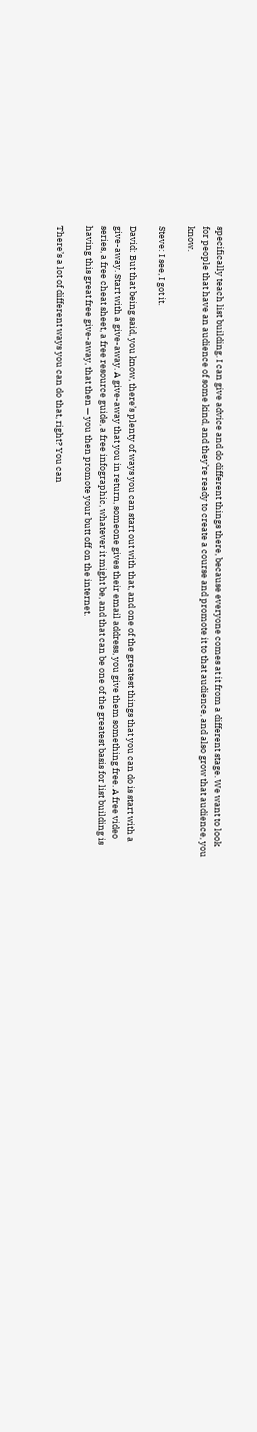specifically teach list building. I can give advice and do different things there, because everyone comes at it from a different stage. We want to look for people that have an audience of some kind, and they’re ready to create a course and promote it to that audience, and also grow that audience, you know.

Steve: I see, I got it.

David: But that being said, you know, there’s plenty of ways you can start out with that, and one of the greatest things that you can do is start with a give-away. Start with a give-away. A give-away that you in return, someone gives their email address, you give them something free. A free video series, a free cheat sheet, a free resource guide, a free infographic, whatever it might be, and that can be one of the greatest basis for list building is having this great free give-away, that then — you then promote your butt off on the internet.

There’s a lot of different ways you can do that, right? You can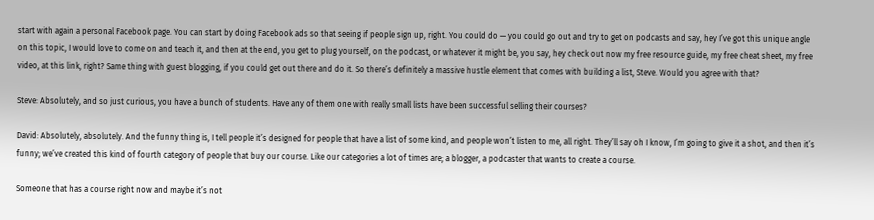start with again a personal Facebook page. You can start by doing Facebook ads so that seeing if people sign up, right. You could do — you could go out and try to get on podcasts and say, hey I’ve got this unique angle on this topic, I would love to come on and teach it, and then at the end, you get to plug yourself, on the podcast, or whatever it might be, you say, hey check out now my free resource guide, my free cheat sheet, my free video, at this link, right? Same thing with guest blogging, if you could get out there and do it. So there’s definitely a massive hustle element that comes with building a list, Steve. Would you agree with that?

Steve: Absolutely, and so just curious, you have a bunch of students. Have any of them one with really small lists have been successful selling their courses?

David: Absolutely, absolutely. And the funny thing is, I tell people it’s designed for people that have a list of some kind, and people won’t listen to me, all right. They’ll say oh I know, I’m going to give it a shot, and then it’s funny; we’ve created this kind of fourth category of people that buy our course. Like our categories a lot of times are; a blogger, a podcaster that wants to create a course.

Someone that has a course right now and maybe it’s not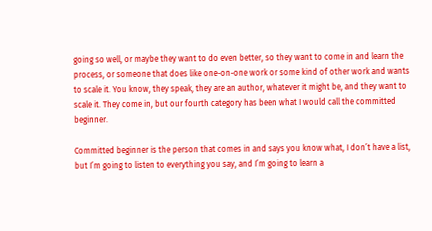going so well, or maybe they want to do even better, so they want to come in and learn the process, or someone that does like one-on-one work or some kind of other work and wants to scale it. You know, they speak, they are an author, whatever it might be, and they want to scale it. They come in, but our fourth category has been what I would call the committed beginner.

Committed beginner is the person that comes in and says you know what, I don’t have a list, but I’m going to listen to everything you say, and I’m going to learn a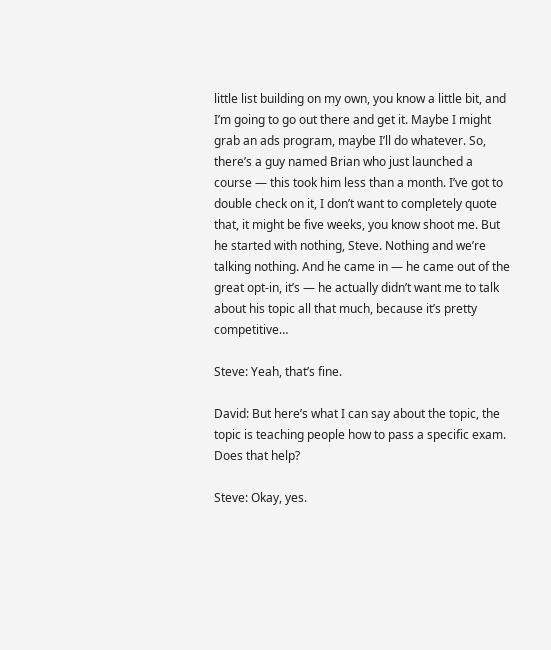little list building on my own, you know a little bit, and I’m going to go out there and get it. Maybe I might grab an ads program, maybe I’ll do whatever. So, there’s a guy named Brian who just launched a course — this took him less than a month. I’ve got to double check on it, I don’t want to completely quote that, it might be five weeks, you know shoot me. But he started with nothing, Steve. Nothing and we’re talking nothing. And he came in — he came out of the great opt-in, it’s — he actually didn’t want me to talk about his topic all that much, because it’s pretty competitive…

Steve: Yeah, that’s fine.

David: But here’s what I can say about the topic, the topic is teaching people how to pass a specific exam. Does that help?

Steve: Okay, yes.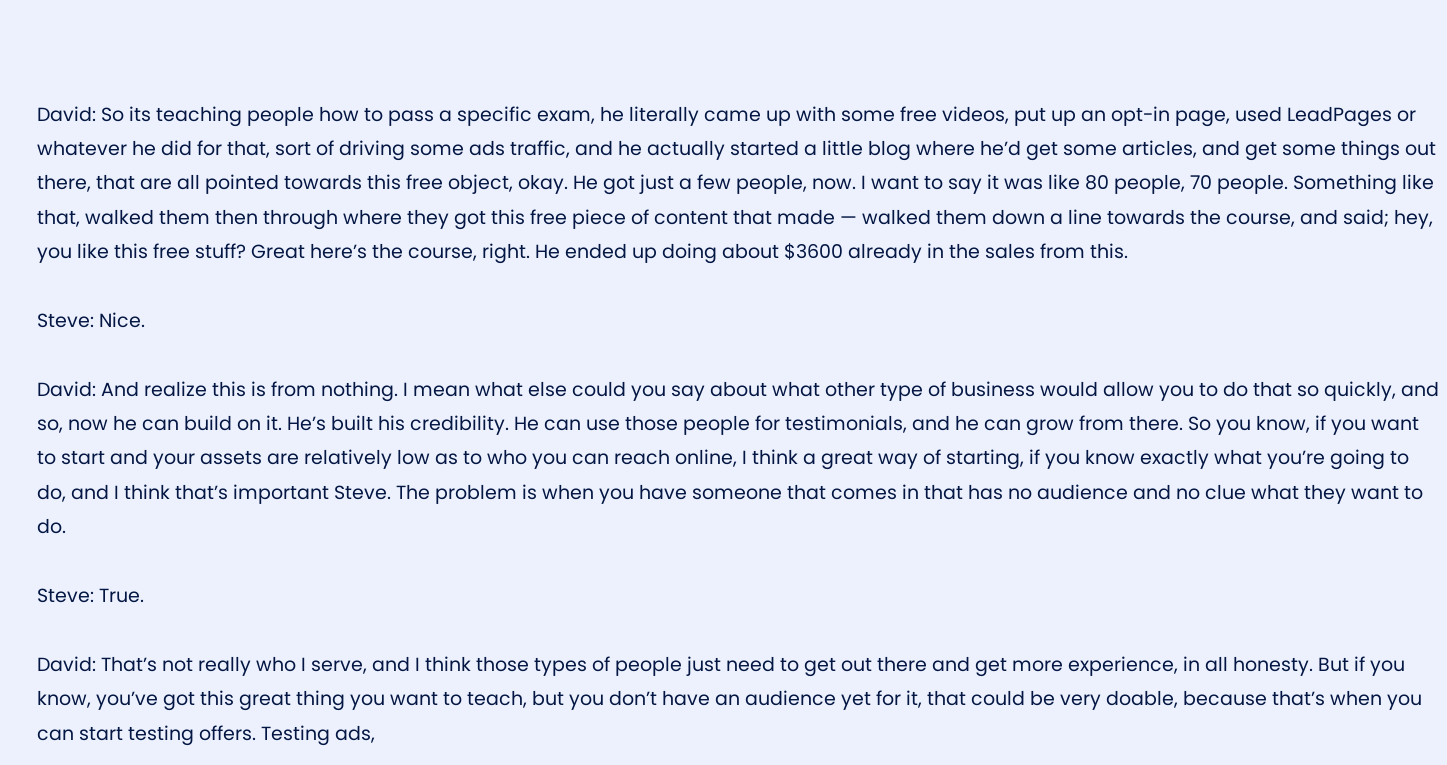David: So its teaching people how to pass a specific exam, he literally came up with some free videos, put up an opt-in page, used LeadPages or whatever he did for that, sort of driving some ads traffic, and he actually started a little blog where he’d get some articles, and get some things out there, that are all pointed towards this free object, okay. He got just a few people, now. I want to say it was like 80 people, 70 people. Something like that, walked them then through where they got this free piece of content that made — walked them down a line towards the course, and said; hey, you like this free stuff? Great here’s the course, right. He ended up doing about $3600 already in the sales from this.

Steve: Nice.

David: And realize this is from nothing. I mean what else could you say about what other type of business would allow you to do that so quickly, and so, now he can build on it. He’s built his credibility. He can use those people for testimonials, and he can grow from there. So you know, if you want to start and your assets are relatively low as to who you can reach online, I think a great way of starting, if you know exactly what you’re going to do, and I think that’s important Steve. The problem is when you have someone that comes in that has no audience and no clue what they want to do.

Steve: True.

David: That’s not really who I serve, and I think those types of people just need to get out there and get more experience, in all honesty. But if you know, you’ve got this great thing you want to teach, but you don’t have an audience yet for it, that could be very doable, because that’s when you can start testing offers. Testing ads,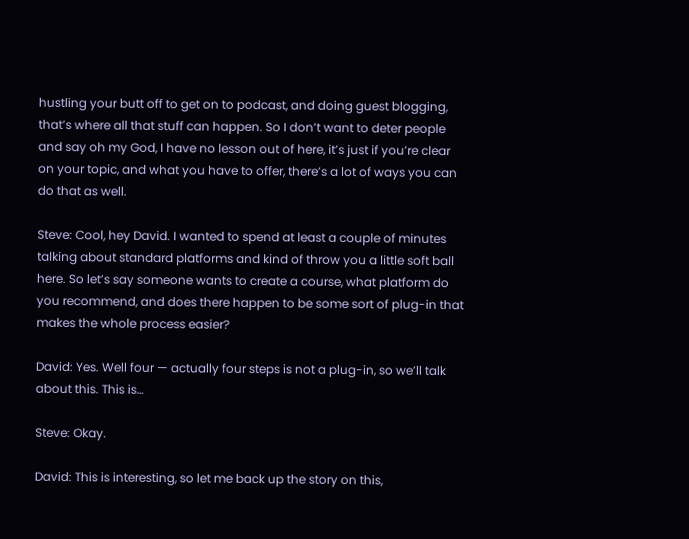hustling your butt off to get on to podcast, and doing guest blogging, that’s where all that stuff can happen. So I don’t want to deter people and say oh my God, I have no lesson out of here, it’s just if you’re clear on your topic, and what you have to offer, there’s a lot of ways you can do that as well.

Steve: Cool, hey David. I wanted to spend at least a couple of minutes talking about standard platforms and kind of throw you a little soft ball here. So let’s say someone wants to create a course, what platform do you recommend, and does there happen to be some sort of plug-in that makes the whole process easier?

David: Yes. Well four — actually four steps is not a plug-in, so we’ll talk about this. This is…

Steve: Okay.

David: This is interesting, so let me back up the story on this,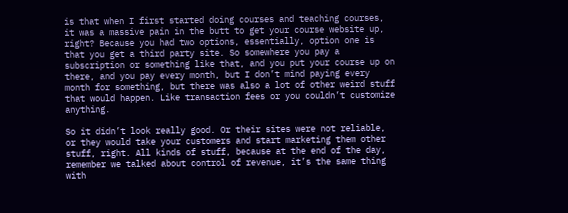is that when I first started doing courses and teaching courses, it was a massive pain in the butt to get your course website up, right? Because you had two options, essentially, option one is that you get a third party site. So somewhere you pay a subscription or something like that, and you put your course up on there, and you pay every month, but I don’t mind paying every month for something, but there was also a lot of other weird stuff that would happen. Like transaction fees or you couldn’t customize anything.

So it didn’t look really good. Or their sites were not reliable, or they would take your customers and start marketing them other stuff, right. All kinds of stuff, because at the end of the day, remember we talked about control of revenue, it’s the same thing with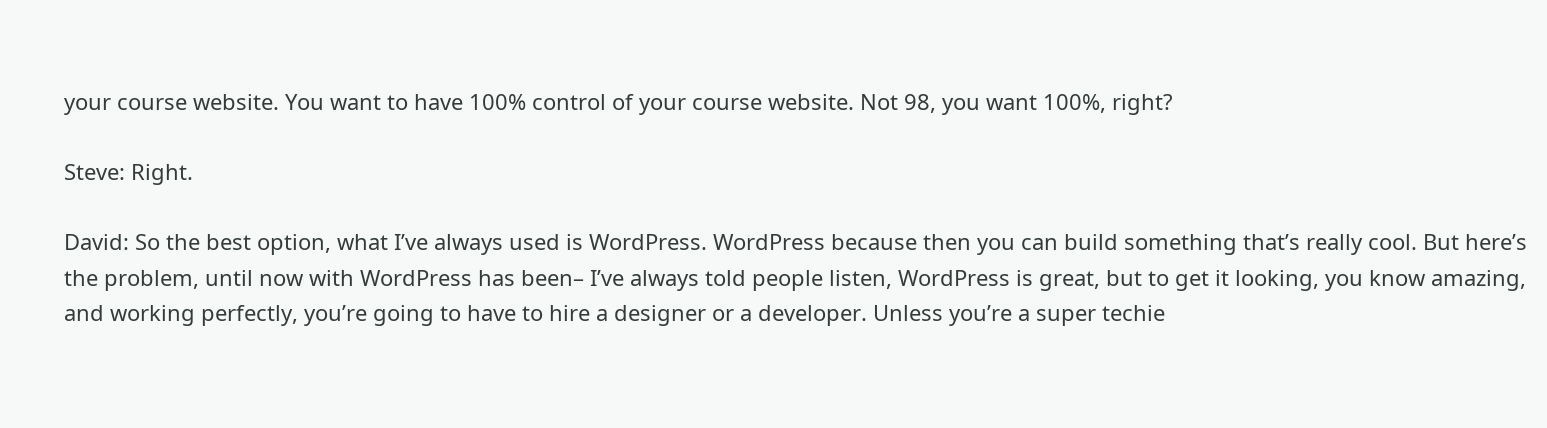your course website. You want to have 100% control of your course website. Not 98, you want 100%, right?

Steve: Right.

David: So the best option, what I’ve always used is WordPress. WordPress because then you can build something that’s really cool. But here’s the problem, until now with WordPress has been– I’ve always told people listen, WordPress is great, but to get it looking, you know amazing, and working perfectly, you’re going to have to hire a designer or a developer. Unless you’re a super techie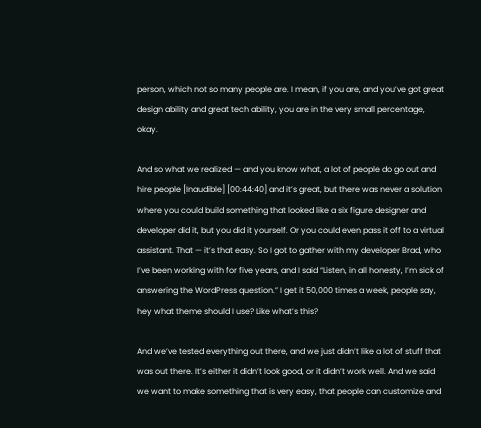person, which not so many people are. I mean, if you are, and you’ve got great design ability and great tech ability, you are in the very small percentage, okay.

And so what we realized — and you know what, a lot of people do go out and hire people [Inaudible] [00:44:40] and it’s great, but there was never a solution where you could build something that looked like a six figure designer and developer did it, but you did it yourself. Or you could even pass it off to a virtual assistant. That — it’s that easy. So I got to gather with my developer Brad, who I’ve been working with for five years, and I said “Listen, in all honesty, I’m sick of answering the WordPress question.” I get it 50,000 times a week, people say, hey what theme should I use? Like what’s this?

And we’ve tested everything out there, and we just didn’t like a lot of stuff that was out there. It’s either it didn’t look good, or it didn’t work well. And we said we want to make something that is very easy, that people can customize and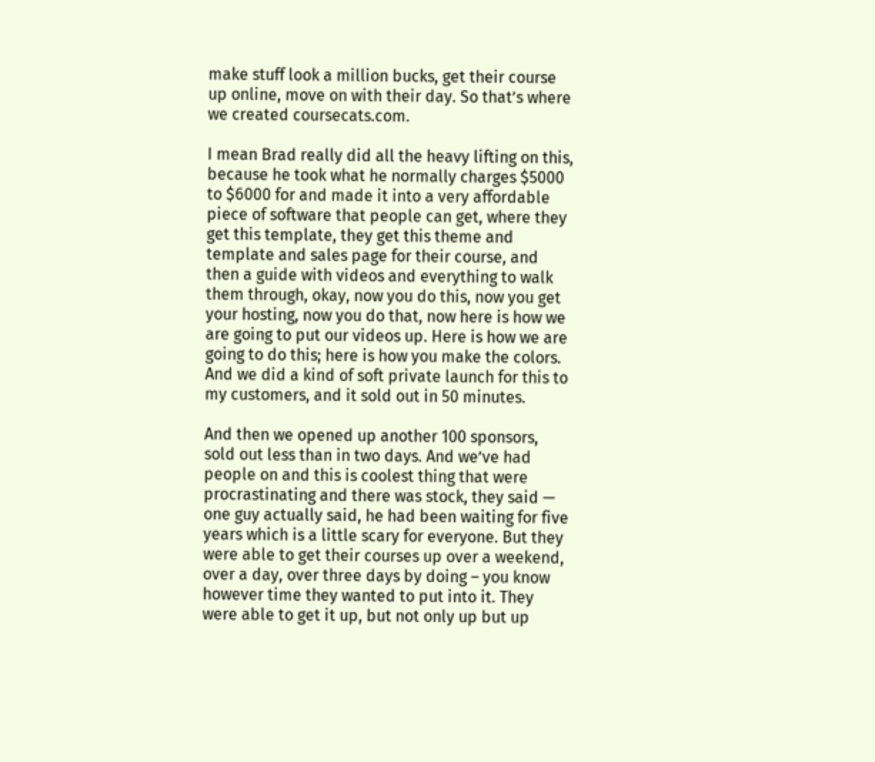make stuff look a million bucks, get their course up online, move on with their day. So that’s where we created coursecats.com.

I mean Brad really did all the heavy lifting on this, because he took what he normally charges $5000 to $6000 for and made it into a very affordable piece of software that people can get, where they get this template, they get this theme and template and sales page for their course, and then a guide with videos and everything to walk them through, okay, now you do this, now you get your hosting, now you do that, now here is how we are going to put our videos up. Here is how we are going to do this; here is how you make the colors. And we did a kind of soft private launch for this to my customers, and it sold out in 50 minutes.

And then we opened up another 100 sponsors, sold out less than in two days. And we’ve had people on and this is coolest thing that were procrastinating and there was stock, they said — one guy actually said, he had been waiting for five years which is a little scary for everyone. But they were able to get their courses up over a weekend, over a day, over three days by doing – you know however time they wanted to put into it. They were able to get it up, but not only up but up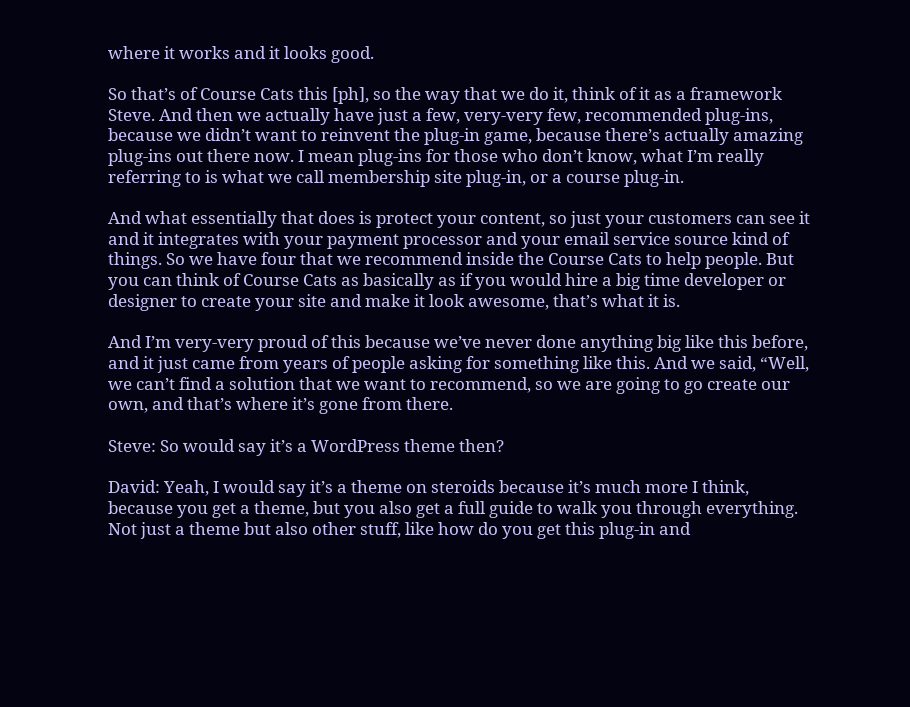where it works and it looks good.

So that’s of Course Cats this [ph], so the way that we do it, think of it as a framework Steve. And then we actually have just a few, very-very few, recommended plug-ins, because we didn’t want to reinvent the plug-in game, because there’s actually amazing plug-ins out there now. I mean plug-ins for those who don’t know, what I’m really referring to is what we call membership site plug-in, or a course plug-in.

And what essentially that does is protect your content, so just your customers can see it and it integrates with your payment processor and your email service source kind of things. So we have four that we recommend inside the Course Cats to help people. But you can think of Course Cats as basically as if you would hire a big time developer or designer to create your site and make it look awesome, that’s what it is.

And I’m very-very proud of this because we’ve never done anything big like this before, and it just came from years of people asking for something like this. And we said, “Well, we can’t find a solution that we want to recommend, so we are going to go create our own, and that’s where it’s gone from there.

Steve: So would say it’s a WordPress theme then?

David: Yeah, I would say it’s a theme on steroids because it’s much more I think, because you get a theme, but you also get a full guide to walk you through everything. Not just a theme but also other stuff, like how do you get this plug-in and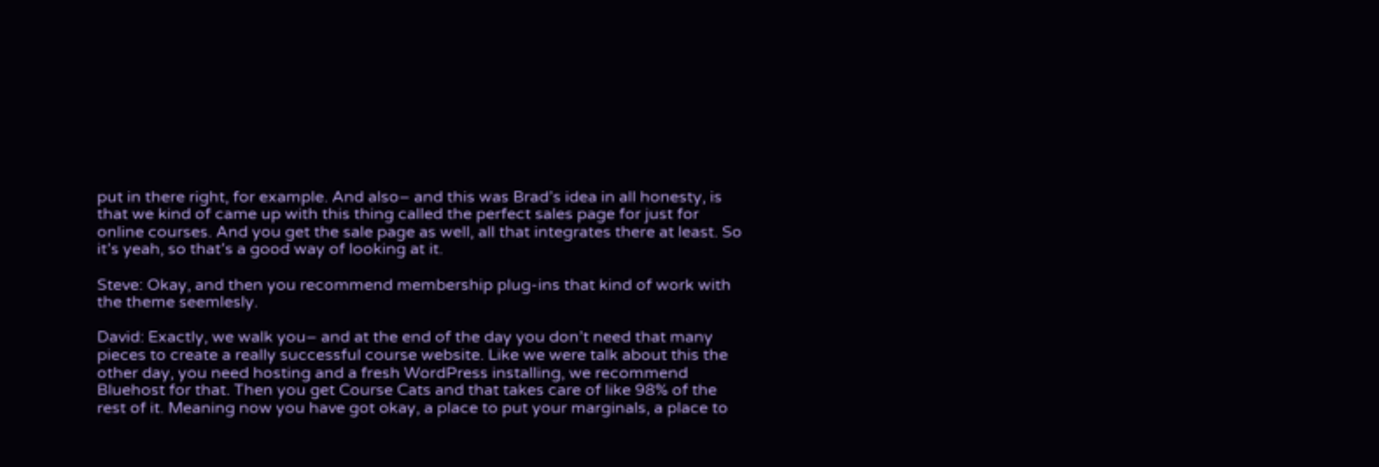put in there right, for example. And also– and this was Brad’s idea in all honesty, is that we kind of came up with this thing called the perfect sales page for just for online courses. And you get the sale page as well, all that integrates there at least. So it’s yeah, so that’s a good way of looking at it.

Steve: Okay, and then you recommend membership plug-ins that kind of work with the theme seemlesly.

David: Exactly, we walk you– and at the end of the day you don’t need that many pieces to create a really successful course website. Like we were talk about this the other day, you need hosting and a fresh WordPress installing, we recommend Bluehost for that. Then you get Course Cats and that takes care of like 98% of the rest of it. Meaning now you have got okay, a place to put your marginals, a place to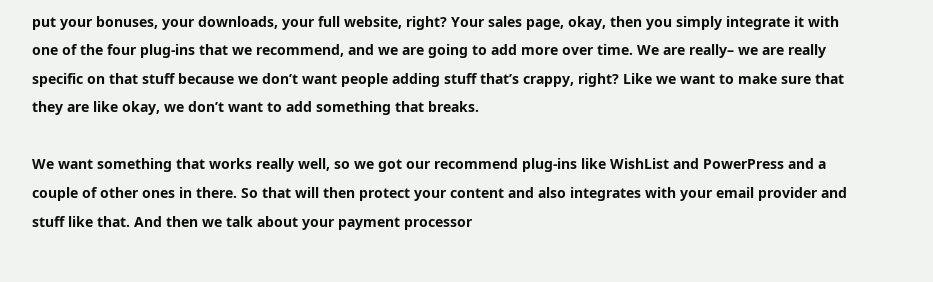put your bonuses, your downloads, your full website, right? Your sales page, okay, then you simply integrate it with one of the four plug-ins that we recommend, and we are going to add more over time. We are really– we are really specific on that stuff because we don’t want people adding stuff that’s crappy, right? Like we want to make sure that they are like okay, we don’t want to add something that breaks.

We want something that works really well, so we got our recommend plug-ins like WishList and PowerPress and a couple of other ones in there. So that will then protect your content and also integrates with your email provider and stuff like that. And then we talk about your payment processor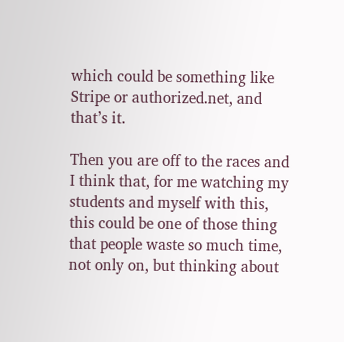which could be something like Stripe or authorized.net, and that’s it.

Then you are off to the races and I think that, for me watching my students and myself with this, this could be one of those thing that people waste so much time, not only on, but thinking about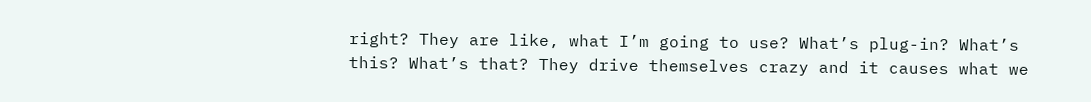right? They are like, what I’m going to use? What’s plug-in? What’s this? What’s that? They drive themselves crazy and it causes what we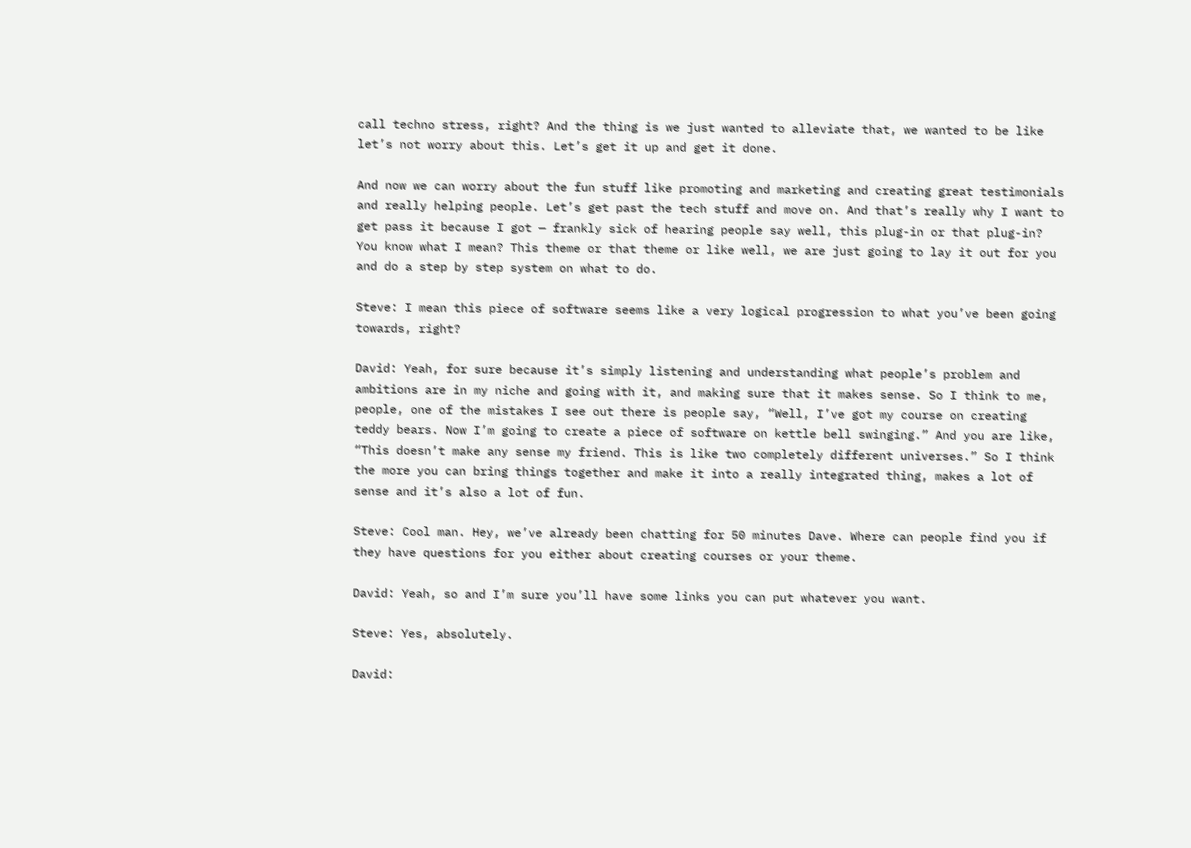call techno stress, right? And the thing is we just wanted to alleviate that, we wanted to be like let’s not worry about this. Let’s get it up and get it done.

And now we can worry about the fun stuff like promoting and marketing and creating great testimonials and really helping people. Let’s get past the tech stuff and move on. And that’s really why I want to get pass it because I got — frankly sick of hearing people say well, this plug-in or that plug-in? You know what I mean? This theme or that theme or like well, we are just going to lay it out for you and do a step by step system on what to do.

Steve: I mean this piece of software seems like a very logical progression to what you’ve been going towards, right?

David: Yeah, for sure because it’s simply listening and understanding what people’s problem and ambitions are in my niche and going with it, and making sure that it makes sense. So I think to me, people, one of the mistakes I see out there is people say, “Well, I’ve got my course on creating teddy bears. Now I’m going to create a piece of software on kettle bell swinging.” And you are like, “This doesn’t make any sense my friend. This is like two completely different universes.” So I think the more you can bring things together and make it into a really integrated thing, makes a lot of sense and it’s also a lot of fun.

Steve: Cool man. Hey, we’ve already been chatting for 50 minutes Dave. Where can people find you if they have questions for you either about creating courses or your theme.

David: Yeah, so and I’m sure you’ll have some links you can put whatever you want.

Steve: Yes, absolutely.

David: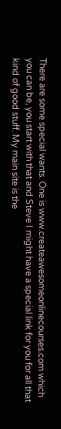There are some special wants. One is www.createawesomeonlinecourses.com which you can be, you start with that and Steve I might have a special link for you for all that kind of good stuff. My main site is the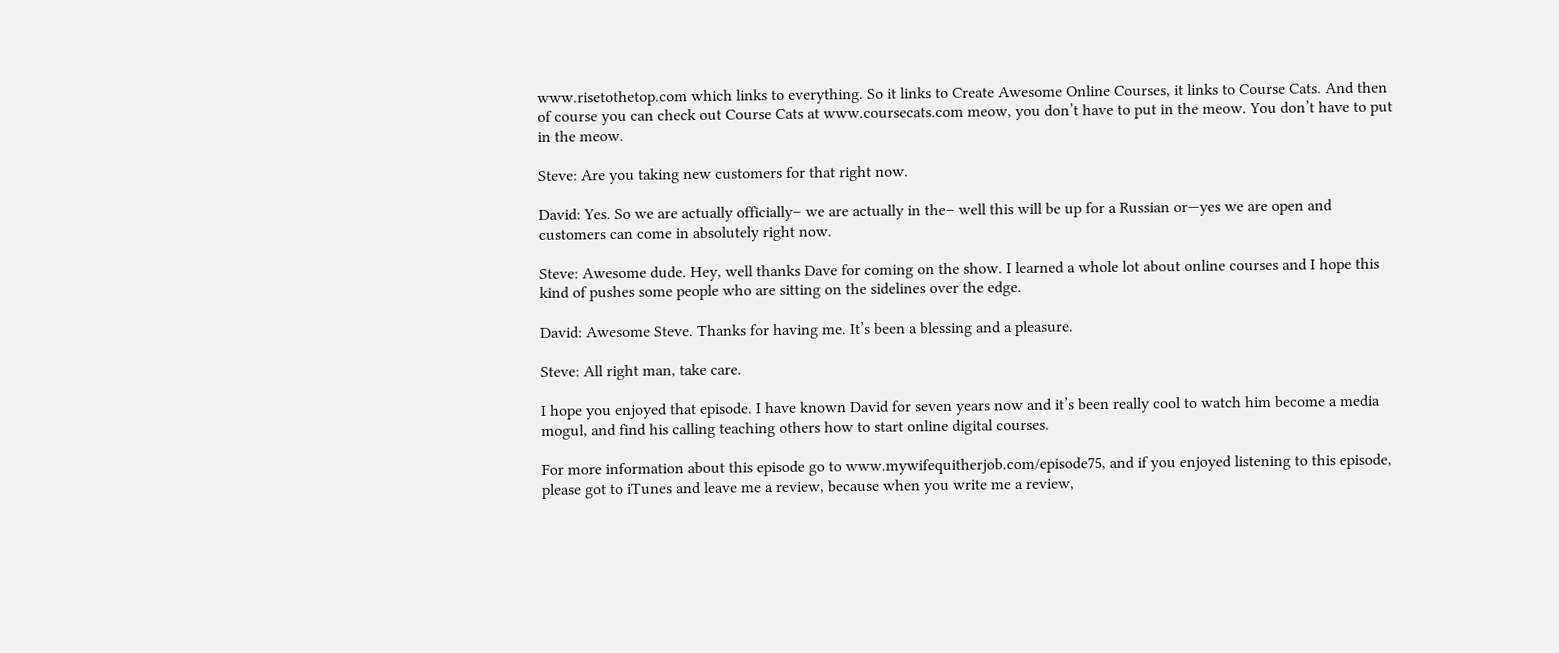www.risetothetop.com which links to everything. So it links to Create Awesome Online Courses, it links to Course Cats. And then of course you can check out Course Cats at www.coursecats.com meow, you don’t have to put in the meow. You don’t have to put in the meow.

Steve: Are you taking new customers for that right now.

David: Yes. So we are actually officially– we are actually in the– well this will be up for a Russian or—yes we are open and customers can come in absolutely right now.

Steve: Awesome dude. Hey, well thanks Dave for coming on the show. I learned a whole lot about online courses and I hope this kind of pushes some people who are sitting on the sidelines over the edge.

David: Awesome Steve. Thanks for having me. It’s been a blessing and a pleasure.

Steve: All right man, take care.

I hope you enjoyed that episode. I have known David for seven years now and it’s been really cool to watch him become a media mogul, and find his calling teaching others how to start online digital courses.

For more information about this episode go to www.mywifequitherjob.com/episode75, and if you enjoyed listening to this episode, please got to iTunes and leave me a review, because when you write me a review,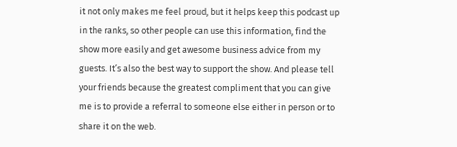it not only makes me feel proud, but it helps keep this podcast up in the ranks, so other people can use this information, find the show more easily and get awesome business advice from my guests. It’s also the best way to support the show. And please tell your friends because the greatest compliment that you can give me is to provide a referral to someone else either in person or to share it on the web.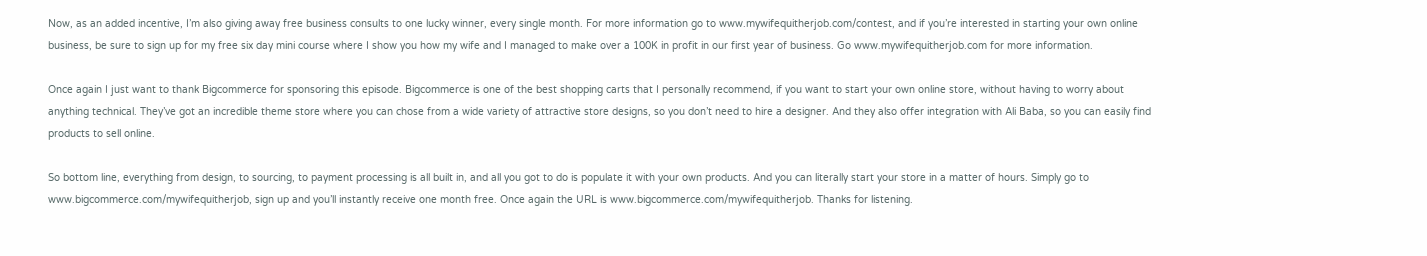Now, as an added incentive, I’m also giving away free business consults to one lucky winner, every single month. For more information go to www.mywifequitherjob.com/contest, and if you’re interested in starting your own online business, be sure to sign up for my free six day mini course where I show you how my wife and I managed to make over a 100K in profit in our first year of business. Go www.mywifequitherjob.com for more information.

Once again I just want to thank Bigcommerce for sponsoring this episode. Bigcommerce is one of the best shopping carts that I personally recommend, if you want to start your own online store, without having to worry about anything technical. They’ve got an incredible theme store where you can chose from a wide variety of attractive store designs, so you don’t need to hire a designer. And they also offer integration with Ali Baba, so you can easily find products to sell online.

So bottom line, everything from design, to sourcing, to payment processing is all built in, and all you got to do is populate it with your own products. And you can literally start your store in a matter of hours. Simply go to www.bigcommerce.com/mywifequitherjob, sign up and you’ll instantly receive one month free. Once again the URL is www.bigcommerce.com/mywifequitherjob. Thanks for listening.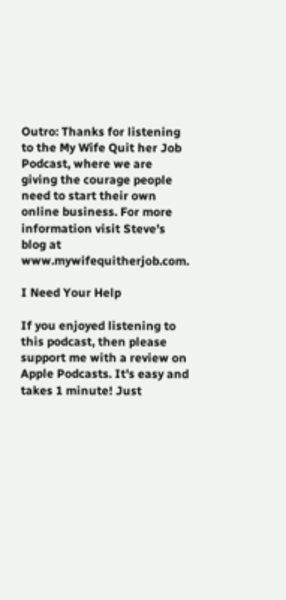Outro: Thanks for listening to the My Wife Quit her Job Podcast, where we are giving the courage people need to start their own online business. For more information visit Steve’s blog at www.mywifequitherjob.com.

I Need Your Help

If you enjoyed listening to this podcast, then please support me with a review on Apple Podcasts. It's easy and takes 1 minute! Just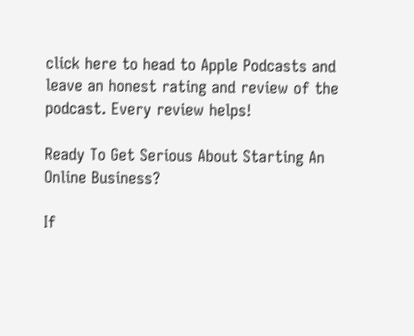click here to head to Apple Podcasts and leave an honest rating and review of the podcast. Every review helps!

Ready To Get Serious About Starting An Online Business?

If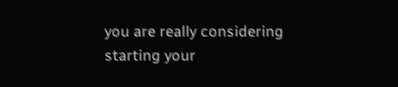you are really considering starting your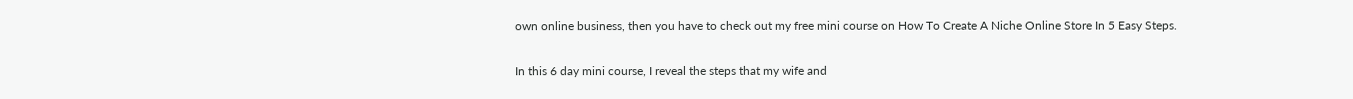own online business, then you have to check out my free mini course on How To Create A Niche Online Store In 5 Easy Steps.

In this 6 day mini course, I reveal the steps that my wife and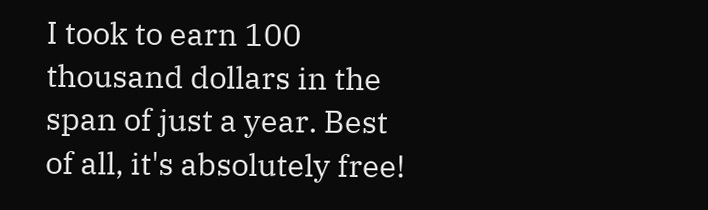I took to earn 100 thousand dollars in the span of just a year. Best of all, it's absolutely free!